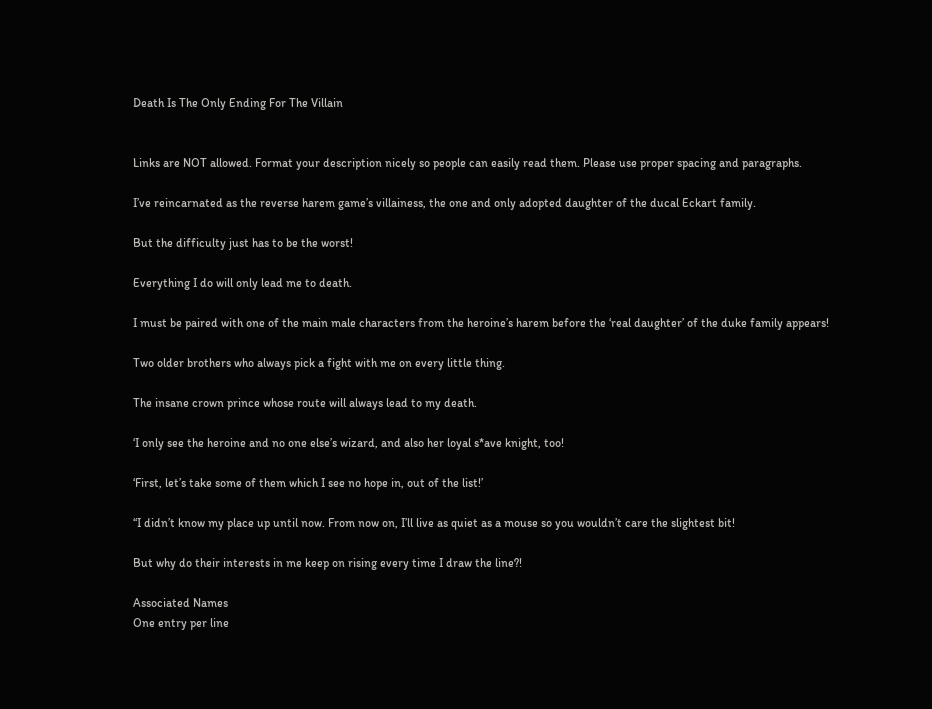Death Is The Only Ending For The Villain


Links are NOT allowed. Format your description nicely so people can easily read them. Please use proper spacing and paragraphs.

I’ve reincarnated as the reverse harem game’s villainess, the one and only adopted daughter of the ducal Eckart family.

But the difficulty just has to be the worst!

Everything I do will only lead me to death.

I must be paired with one of the main male characters from the heroine’s harem before the ‘real daughter’ of the duke family appears!

Two older brothers who always pick a fight with me on every little thing.

The insane crown prince whose route will always lead to my death.

‘I only see the heroine and no one else’s wizard, and also her loyal s*ave knight, too!

‘First, let’s take some of them which I see no hope in, out of the list!’

“I didn’t know my place up until now. From now on, I’ll live as quiet as a mouse so you wouldn’t care the slightest bit!

But why do their interests in me keep on rising every time I draw the line?!

Associated Names
One entry per line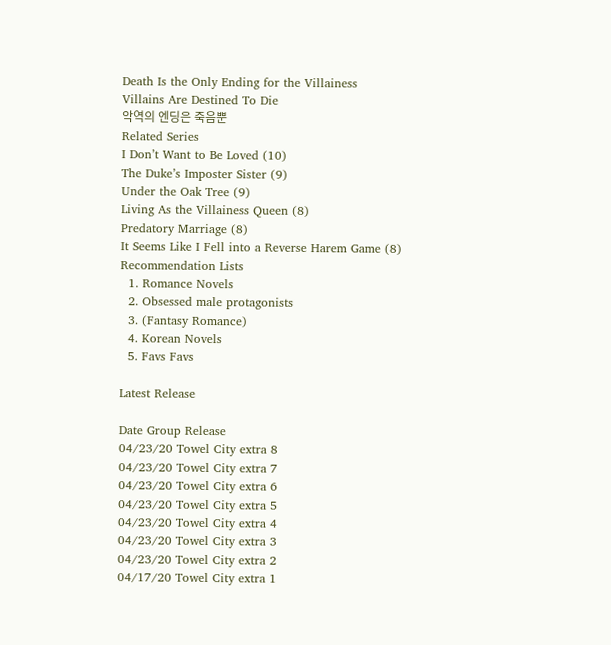Death Is the Only Ending for the Villainess
Villains Are Destined To Die
악역의 엔딩은 죽음뿐
Related Series
I Don’t Want to Be Loved (10)
The Duke’s Imposter Sister (9)
Under the Oak Tree (9)
Living As the Villainess Queen (8)
Predatory Marriage (8)
It Seems Like I Fell into a Reverse Harem Game (8)
Recommendation Lists
  1. Romance Novels
  2. Obsessed male protagonists
  3. (Fantasy Romance)
  4. Korean Novels
  5. Favs Favs

Latest Release

Date Group Release
04/23/20 Towel City extra 8
04/23/20 Towel City extra 7
04/23/20 Towel City extra 6
04/23/20 Towel City extra 5
04/23/20 Towel City extra 4
04/23/20 Towel City extra 3
04/23/20 Towel City extra 2
04/17/20 Towel City extra 1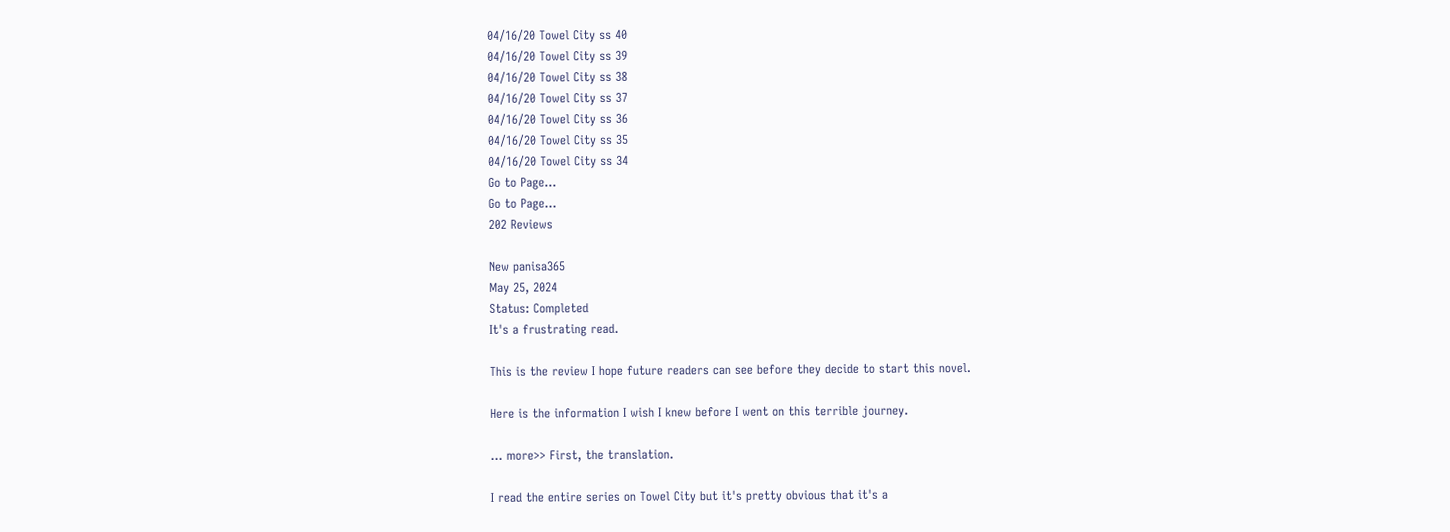04/16/20 Towel City ss 40
04/16/20 Towel City ss 39
04/16/20 Towel City ss 38
04/16/20 Towel City ss 37
04/16/20 Towel City ss 36
04/16/20 Towel City ss 35
04/16/20 Towel City ss 34
Go to Page...
Go to Page...
202 Reviews

New panisa365
May 25, 2024
Status: Completed
It's a frustrating read.

This is the review I hope future readers can see before they decide to start this novel.

Here is the information I wish I knew before I went on this terrible journey.

... more>> First, the translation.

I read the entire series on Towel City but it's pretty obvious that it's a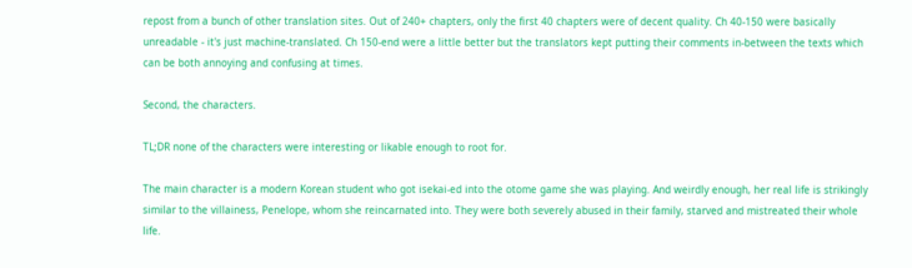repost from a bunch of other translation sites. Out of 240+ chapters, only the first 40 chapters were of decent quality. Ch 40-150 were basically unreadable - it's just machine-translated. Ch 150-end were a little better but the translators kept putting their comments in-between the texts which can be both annoying and confusing at times.

Second, the characters.

TL;DR none of the characters were interesting or likable enough to root for.

The main character is a modern Korean student who got isekai-ed into the otome game she was playing. And weirdly enough, her real life is strikingly similar to the villainess, Penelope, whom she reincarnated into. They were both severely abused in their family, starved and mistreated their whole life.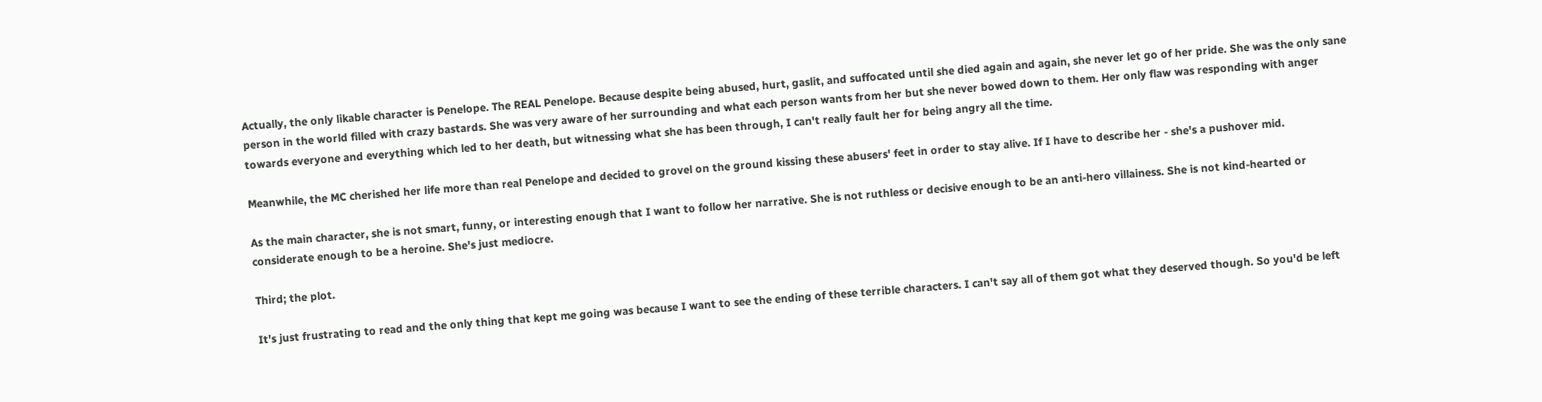Actually, the only likable character is Penelope. The REAL Penelope. Because despite being abused, hurt, gaslit, and suffocated until she died again and again, she never let go of her pride. She was the only sane person in the world filled with crazy bastards. She was very aware of her surrounding and what each person wants from her but she never bowed down to them. Her only flaw was responding with anger towards everyone and everything which led to her death, but witnessing what she has been through, I can't really fault her for being angry all the time.

Meanwhile, the MC cherished her life more than real Penelope and decided to grovel on the ground kissing these abusers' feet in order to stay alive. If I have to describe her - she's a pushover mid.

As the main character, she is not smart, funny, or interesting enough that I want to follow her narrative. She is not ruthless or decisive enough to be an anti-hero villainess. She is not kind-hearted or considerate enough to be a heroine. She's just mediocre.

Third; the plot.

It's just frustrating to read and the only thing that kept me going was because I want to see the ending of these terrible characters. I can't say all of them got what they deserved though. So you'd be left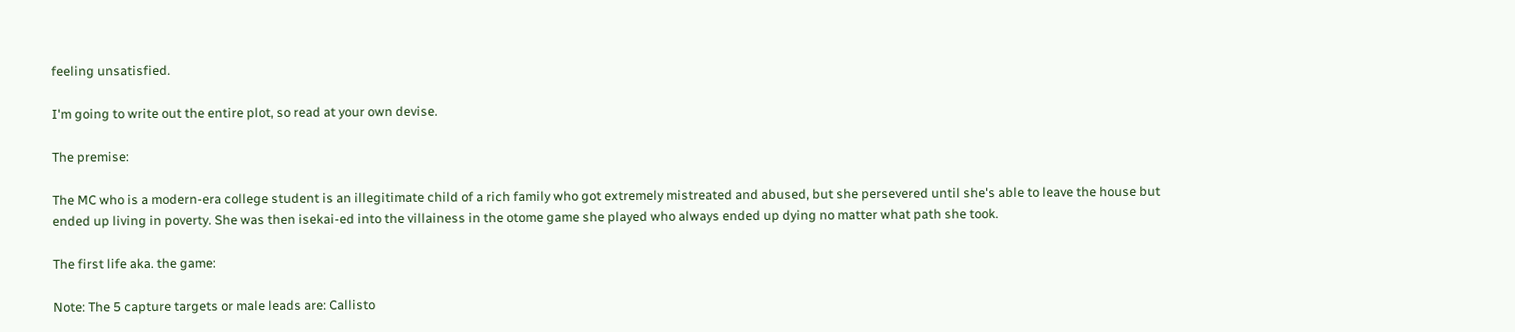feeling unsatisfied.

I'm going to write out the entire plot, so read at your own devise.

The premise:

The MC who is a modern-era college student is an illegitimate child of a rich family who got extremely mistreated and abused, but she persevered until she's able to leave the house but ended up living in poverty. She was then isekai-ed into the villainess in the otome game she played who always ended up dying no matter what path she took.

The first life aka. the game:

Note: The 5 capture targets or male leads are: Callisto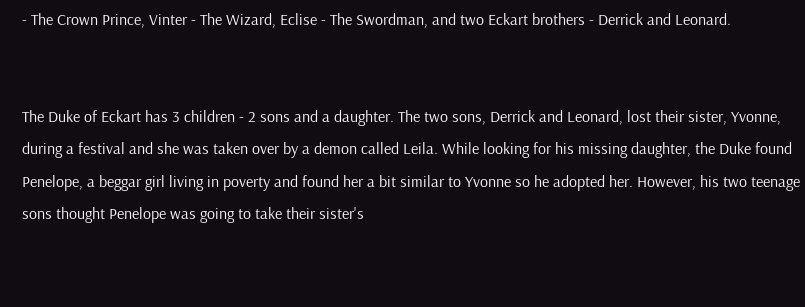- The Crown Prince, Vinter - The Wizard, Eclise - The Swordman, and two Eckart brothers - Derrick and Leonard.


The Duke of Eckart has 3 children - 2 sons and a daughter. The two sons, Derrick and Leonard, lost their sister, Yvonne, during a festival and she was taken over by a demon called Leila. While looking for his missing daughter, the Duke found Penelope, a beggar girl living in poverty and found her a bit similar to Yvonne so he adopted her. However, his two teenage sons thought Penelope was going to take their sister's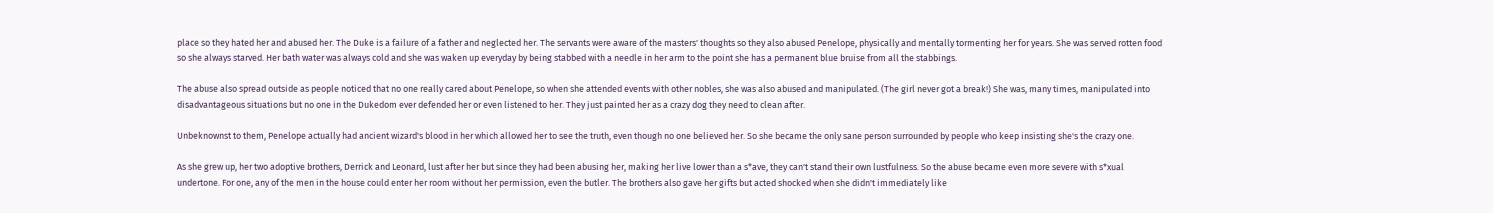place so they hated her and abused her. The Duke is a failure of a father and neglected her. The servants were aware of the masters' thoughts so they also abused Penelope, physically and mentally tormenting her for years. She was served rotten food so she always starved. Her bath water was always cold and she was waken up everyday by being stabbed with a needle in her arm to the point she has a permanent blue bruise from all the stabbings.

The abuse also spread outside as people noticed that no one really cared about Penelope, so when she attended events with other nobles, she was also abused and manipulated. (The girl never got a break!) She was, many times, manipulated into disadvantageous situations but no one in the Dukedom ever defended her or even listened to her. They just painted her as a crazy dog they need to clean after.

Unbeknownst to them, Penelope actually had ancient wizard's blood in her which allowed her to see the truth, even though no one believed her. So she became the only sane person surrounded by people who keep insisting she's the crazy one.

As she grew up, her two adoptive brothers, Derrick and Leonard, lust after her but since they had been abusing her, making her live lower than a s*ave, they can't stand their own lustfulness. So the abuse became even more severe with s*xual undertone. For one, any of the men in the house could enter her room without her permission, even the butler. The brothers also gave her gifts but acted shocked when she didn't immediately like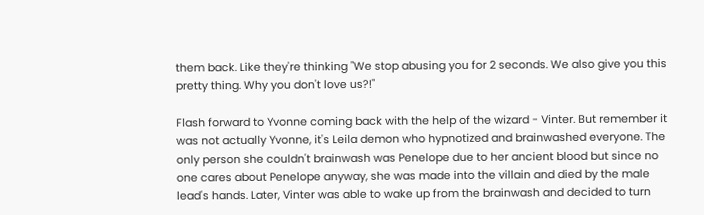them back. Like they're thinking "We stop abusing you for 2 seconds. We also give you this pretty thing. Why you don't love us?!"

Flash forward to Yvonne coming back with the help of the wizard - Vinter. But remember it was not actually Yvonne, it's Leila demon who hypnotized and brainwashed everyone. The only person she couldn't brainwash was Penelope due to her ancient blood but since no one cares about Penelope anyway, she was made into the villain and died by the male lead's hands. Later, Vinter was able to wake up from the brainwash and decided to turn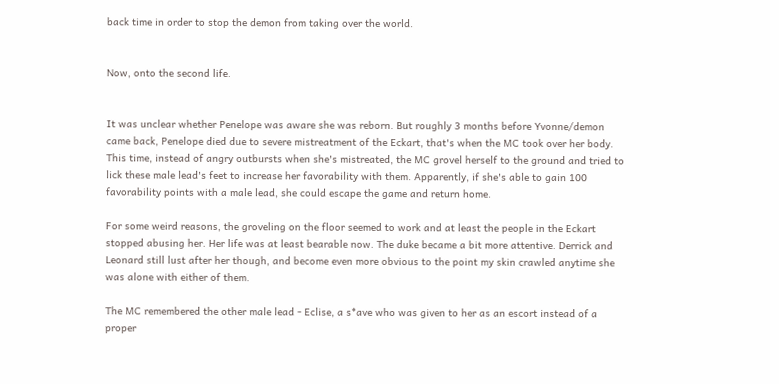back time in order to stop the demon from taking over the world.


Now, onto the second life.


It was unclear whether Penelope was aware she was reborn. But roughly 3 months before Yvonne/demon came back, Penelope died due to severe mistreatment of the Eckart, that's when the MC took over her body. This time, instead of angry outbursts when she's mistreated, the MC grovel herself to the ground and tried to lick these male lead's feet to increase her favorability with them. Apparently, if she's able to gain 100 favorability points with a male lead, she could escape the game and return home.

For some weird reasons, the groveling on the floor seemed to work and at least the people in the Eckart stopped abusing her. Her life was at least bearable now. The duke became a bit more attentive. Derrick and Leonard still lust after her though, and become even more obvious to the point my skin crawled anytime she was alone with either of them.

The MC remembered the other male lead - Eclise, a s*ave who was given to her as an escort instead of a proper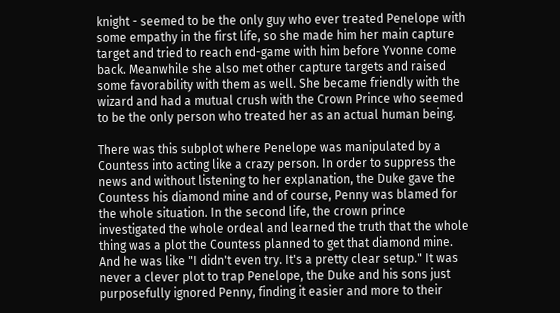knight - seemed to be the only guy who ever treated Penelope with some empathy in the first life, so she made him her main capture target and tried to reach end-game with him before Yvonne come back. Meanwhile she also met other capture targets and raised some favorability with them as well. She became friendly with the wizard and had a mutual crush with the Crown Prince who seemed to be the only person who treated her as an actual human being.

There was this subplot where Penelope was manipulated by a Countess into acting like a crazy person. In order to suppress the news and without listening to her explanation, the Duke gave the Countess his diamond mine and of course, Penny was blamed for the whole situation. In the second life, the crown prince investigated the whole ordeal and learned the truth that the whole thing was a plot the Countess planned to get that diamond mine. And he was like "I didn't even try. It's a pretty clear setup." It was never a clever plot to trap Penelope, the Duke and his sons just purposefully ignored Penny, finding it easier and more to their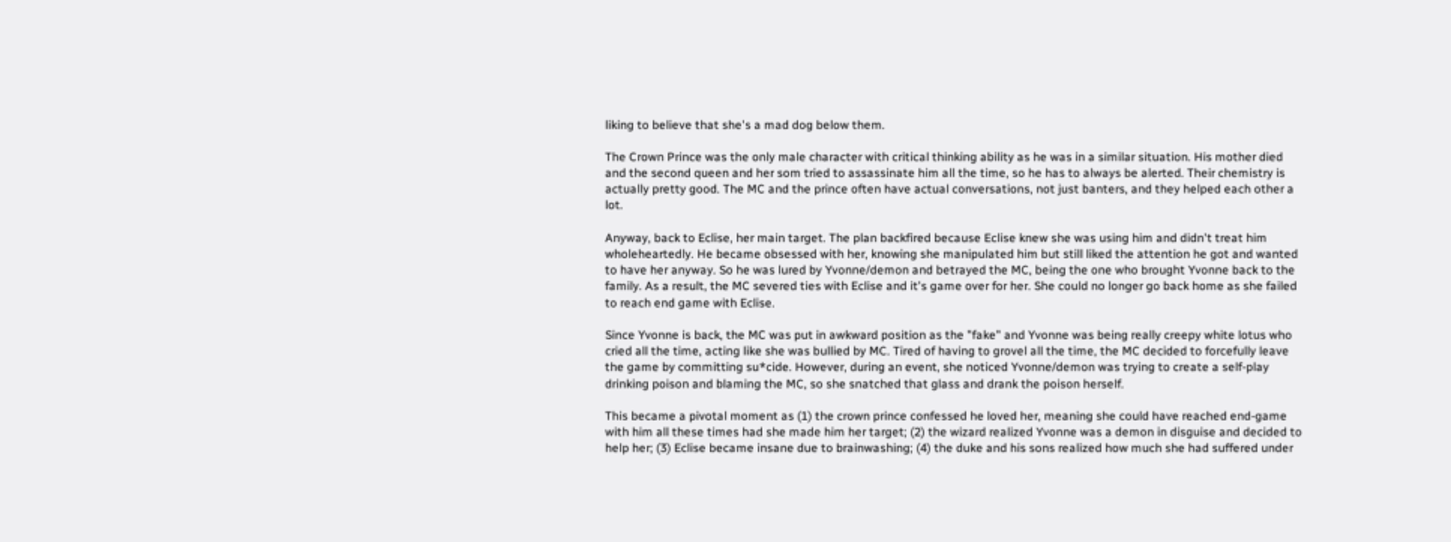liking to believe that she's a mad dog below them.

The Crown Prince was the only male character with critical thinking ability as he was in a similar situation. His mother died and the second queen and her som tried to assassinate him all the time, so he has to always be alerted. Their chemistry is actually pretty good. The MC and the prince often have actual conversations, not just banters, and they helped each other a lot.

Anyway, back to Eclise, her main target. The plan backfired because Eclise knew she was using him and didn't treat him wholeheartedly. He became obsessed with her, knowing she manipulated him but still liked the attention he got and wanted to have her anyway. So he was lured by Yvonne/demon and betrayed the MC, being the one who brought Yvonne back to the family. As a result, the MC severed ties with Eclise and it's game over for her. She could no longer go back home as she failed to reach end game with Eclise.

Since Yvonne is back, the MC was put in awkward position as the "fake" and Yvonne was being really creepy white lotus who cried all the time, acting like she was bullied by MC. Tired of having to grovel all the time, the MC decided to forcefully leave the game by committing su*cide. However, during an event, she noticed Yvonne/demon was trying to create a self-play drinking poison and blaming the MC, so she snatched that glass and drank the poison herself.

This became a pivotal moment as (1) the crown prince confessed he loved her, meaning she could have reached end-game with him all these times had she made him her target; (2) the wizard realized Yvonne was a demon in disguise and decided to help her; (3) Eclise became insane due to brainwashing; (4) the duke and his sons realized how much she had suffered under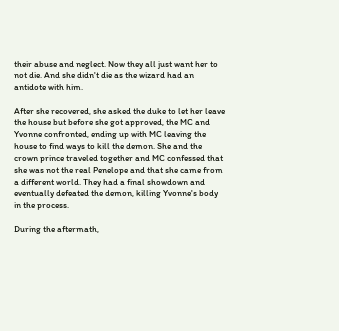their abuse and neglect. Now they all just want her to not die. And she didn't die as the wizard had an antidote with him.

After she recovered, she asked the duke to let her leave the house but before she got approved, the MC and Yvonne confronted, ending up with MC leaving the house to find ways to kill the demon. She and the crown prince traveled together and MC confessed that she was not the real Penelope and that she came from a different world. They had a final showdown and eventually defeated the demon, killing Yvonne's body in the process.

During the aftermath,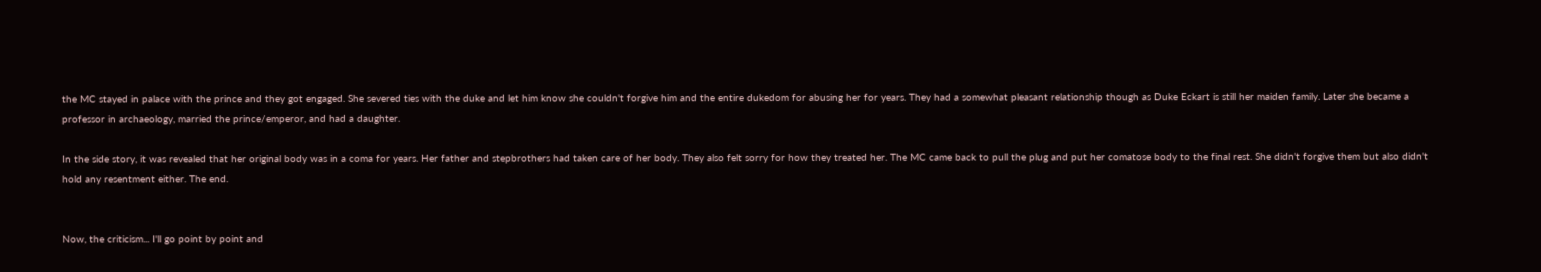the MC stayed in palace with the prince and they got engaged. She severed ties with the duke and let him know she couldn't forgive him and the entire dukedom for abusing her for years. They had a somewhat pleasant relationship though as Duke Eckart is still her maiden family. Later she became a professor in archaeology, married the prince/emperor, and had a daughter.

In the side story, it was revealed that her original body was in a coma for years. Her father and stepbrothers had taken care of her body. They also felt sorry for how they treated her. The MC came back to pull the plug and put her comatose body to the final rest. She didn't forgive them but also didn't hold any resentment either. The end.


Now, the criticism... I'll go point by point and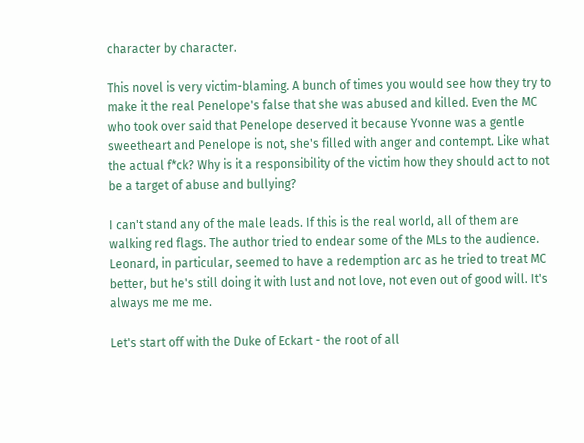character by character.

This novel is very victim-blaming. A bunch of times you would see how they try to make it the real Penelope's false that she was abused and killed. Even the MC who took over said that Penelope deserved it because Yvonne was a gentle sweetheart and Penelope is not, she's filled with anger and contempt. Like what the actual f*ck? Why is it a responsibility of the victim how they should act to not be a target of abuse and bullying?

I can't stand any of the male leads. If this is the real world, all of them are walking red flags. The author tried to endear some of the MLs to the audience. Leonard, in particular, seemed to have a redemption arc as he tried to treat MC better, but he's still doing it with lust and not love, not even out of good will. It's always me me me.

Let's start off with the Duke of Eckart - the root of all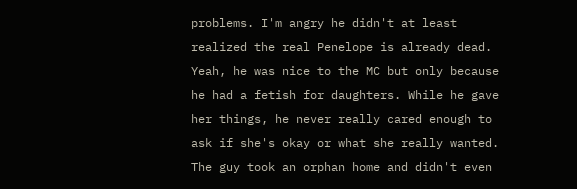problems. I'm angry he didn't at least realized the real Penelope is already dead. Yeah, he was nice to the MC but only because he had a fetish for daughters. While he gave her things, he never really cared enough to ask if she's okay or what she really wanted. The guy took an orphan home and didn't even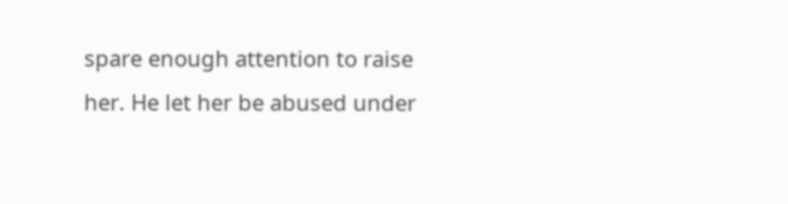spare enough attention to raise her. He let her be abused under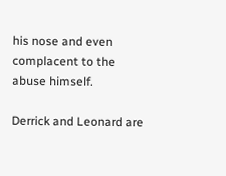his nose and even complacent to the abuse himself.

Derrick and Leonard are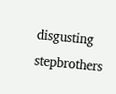disgusting stepbrothers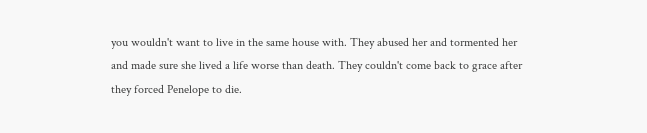you wouldn't want to live in the same house with. They abused her and tormented her and made sure she lived a life worse than death. They couldn't come back to grace after they forced Penelope to die.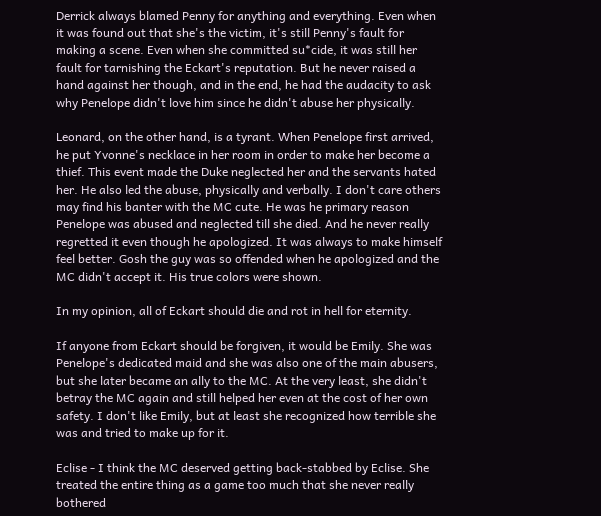Derrick always blamed Penny for anything and everything. Even when it was found out that she's the victim, it's still Penny's fault for making a scene. Even when she committed su*cide, it was still her fault for tarnishing the Eckart's reputation. But he never raised a hand against her though, and in the end, he had the audacity to ask why Penelope didn't love him since he didn't abuse her physically.

Leonard, on the other hand, is a tyrant. When Penelope first arrived, he put Yvonne's necklace in her room in order to make her become a thief. This event made the Duke neglected her and the servants hated her. He also led the abuse, physically and verbally. I don't care others may find his banter with the MC cute. He was he primary reason Penelope was abused and neglected till she died. And he never really regretted it even though he apologized. It was always to make himself feel better. Gosh the guy was so offended when he apologized and the MC didn't accept it. His true colors were shown.

In my opinion, all of Eckart should die and rot in hell for eternity.

If anyone from Eckart should be forgiven, it would be Emily. She was Penelope's dedicated maid and she was also one of the main abusers, but she later became an ally to the MC. At the very least, she didn't betray the MC again and still helped her even at the cost of her own safety. I don't like Emily, but at least she recognized how terrible she was and tried to make up for it.

Eclise - I think the MC deserved getting back-stabbed by Eclise. She treated the entire thing as a game too much that she never really bothered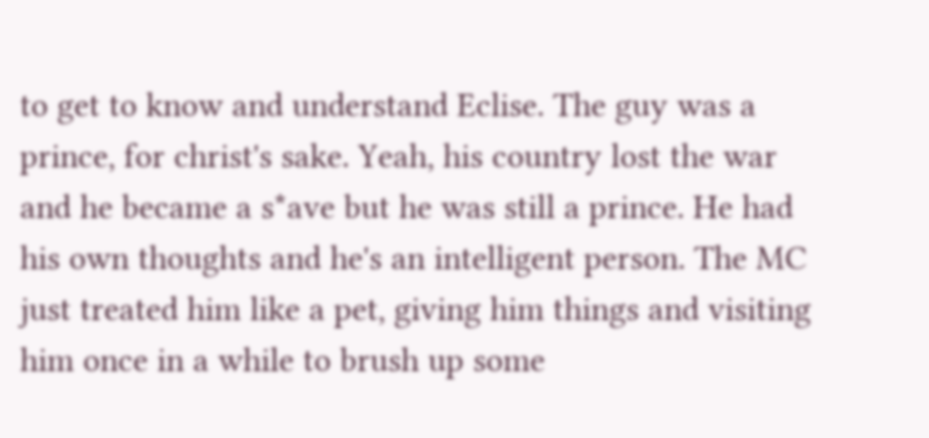to get to know and understand Eclise. The guy was a prince, for christ's sake. Yeah, his country lost the war and he became a s*ave but he was still a prince. He had his own thoughts and he's an intelligent person. The MC just treated him like a pet, giving him things and visiting him once in a while to brush up some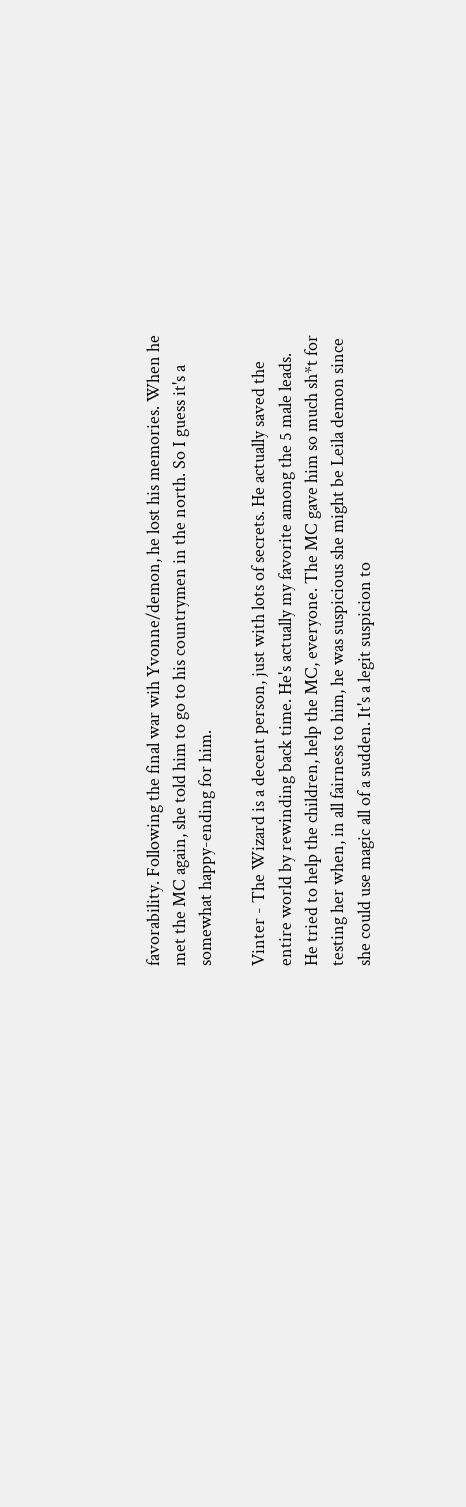favorability. Following the final war wih Yvonne/demon, he lost his memories. When he met the MC again, she told him to go to his countrymen in the north. So I guess it's a somewhat happy-ending for him.

Vinter - The Wizard is a decent person, just with lots of secrets. He actually saved the entire world by rewinding back time. He's actually my favorite among the 5 male leads. He tried to help the children, help the MC, everyone. The MC gave him so much sh*t for testing her when, in all fairness to him, he was suspicious she might be Leila demon since she could use magic all of a sudden. It's a legit suspicion to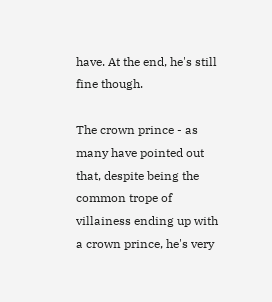have. At the end, he's still fine though.

The crown prince - as many have pointed out that, despite being the common trope of villainess ending up with a crown prince, he's very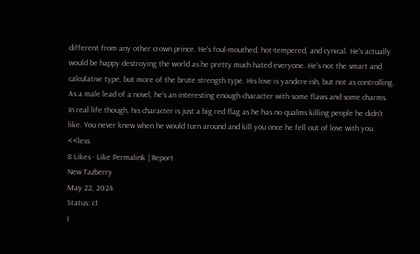different from any other crown prince. He's foul-mouthed, hot-tempered, and cynical. He's actually would be happy destroying the world as he pretty much hated everyone. He's not the smart and calculative type, but more of the brute strength type. His love is yandere-ish, but not as controlling. As a male lead of a novel, he's an interesting enough character with some flaws and some charms. In real life though, his character is just a big red flag as he has no qualms killing people he didn't like. You never knew when he would turn around and kill you once he fell out of love with you. <<less
8 Likes · Like Permalink | Report
New Tazberry
May 22, 2024
Status: c1
I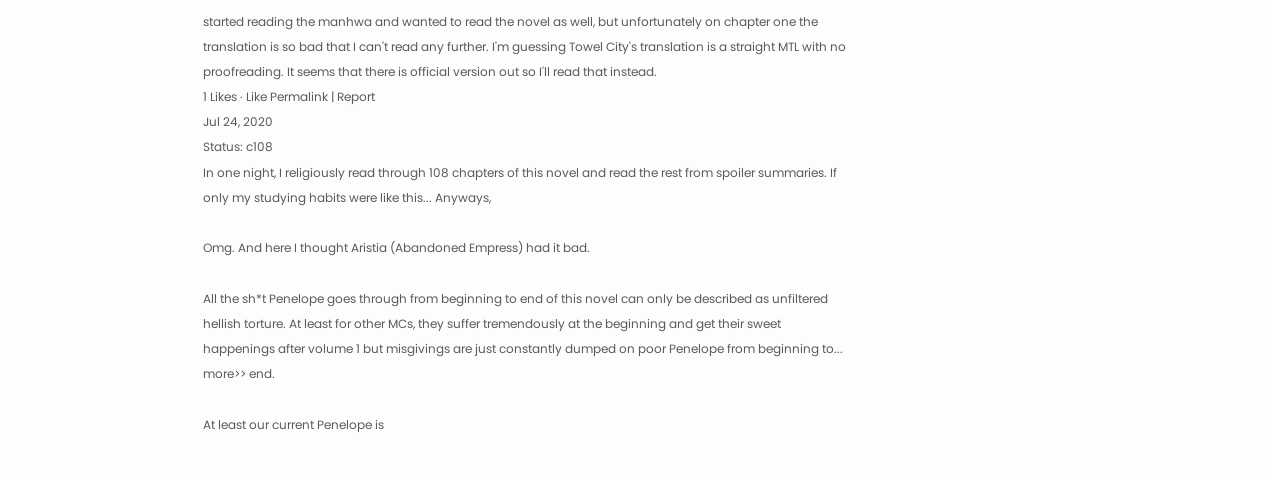started reading the manhwa and wanted to read the novel as well, but unfortunately on chapter one the translation is so bad that I can't read any further. I'm guessing Towel City's translation is a straight MTL with no proofreading. It seems that there is official version out so I'll read that instead.
1 Likes · Like Permalink | Report
Jul 24, 2020
Status: c108
In one night, I religiously read through 108 chapters of this novel and read the rest from spoiler summaries. If only my studying habits were like this... Anyways,

Omg. And here I thought Aristia (Abandoned Empress) had it bad.

All the sh*t Penelope goes through from beginning to end of this novel can only be described as unfiltered hellish torture. At least for other MCs, they suffer tremendously at the beginning and get their sweet happenings after volume 1 but misgivings are just constantly dumped on poor Penelope from beginning to... more>> end.

At least our current Penelope is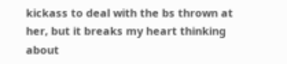kickass to deal with the bs thrown at her, but it breaks my heart thinking about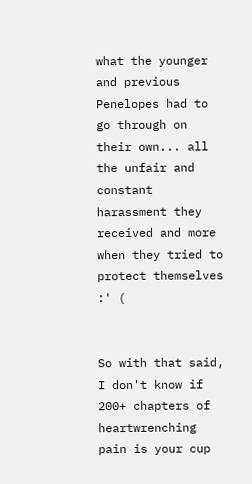what the younger and previous Penelopes had to go through on their own... all the unfair and constant harassment they received and more when they tried to protect themselves :' (


So with that said, I don't know if 200+ chapters of heartwrenching pain is your cup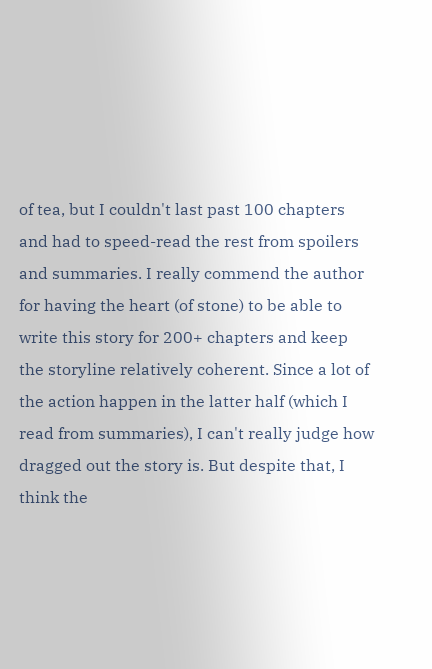of tea, but I couldn't last past 100 chapters and had to speed-read the rest from spoilers and summaries. I really commend the author for having the heart (of stone) to be able to write this story for 200+ chapters and keep the storyline relatively coherent. Since a lot of the action happen in the latter half (which I read from summaries), I can't really judge how dragged out the story is. But despite that, I think the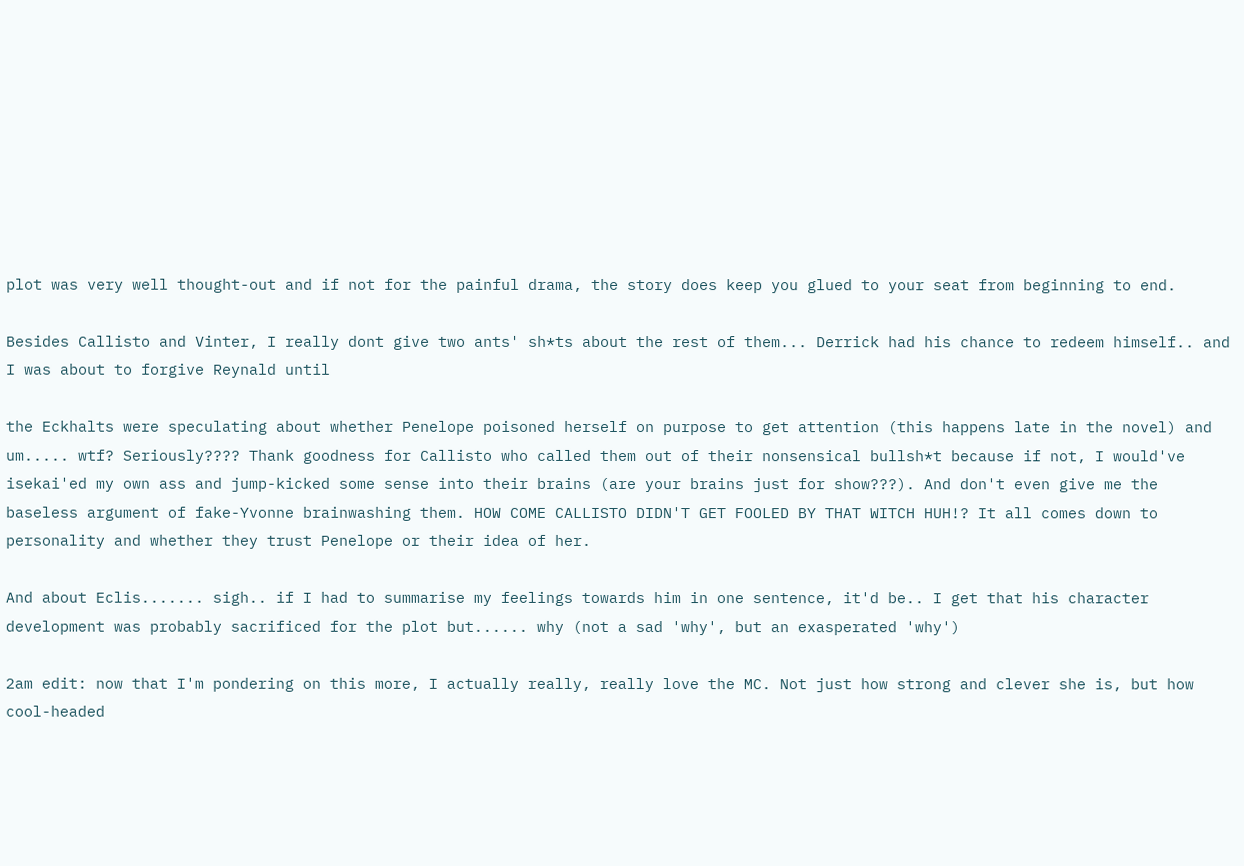plot was very well thought-out and if not for the painful drama, the story does keep you glued to your seat from beginning to end.

Besides Callisto and Vinter, I really dont give two ants' sh*ts about the rest of them... Derrick had his chance to redeem himself.. and I was about to forgive Reynald until

the Eckhalts were speculating about whether Penelope poisoned herself on purpose to get attention (this happens late in the novel) and um..... wtf? Seriously???? Thank goodness for Callisto who called them out of their nonsensical bullsh*t because if not, I would've isekai'ed my own ass and jump-kicked some sense into their brains (are your brains just for show???). And don't even give me the baseless argument of fake-Yvonne brainwashing them. HOW COME CALLISTO DIDN'T GET FOOLED BY THAT WITCH HUH!? It all comes down to personality and whether they trust Penelope or their idea of her.

And about Eclis....... sigh.. if I had to summarise my feelings towards him in one sentence, it'd be.. I get that his character development was probably sacrificed for the plot but...... why (not a sad 'why', but an exasperated 'why')

2am edit: now that I'm pondering on this more, I actually really, really love the MC. Not just how strong and clever she is, but how cool-headed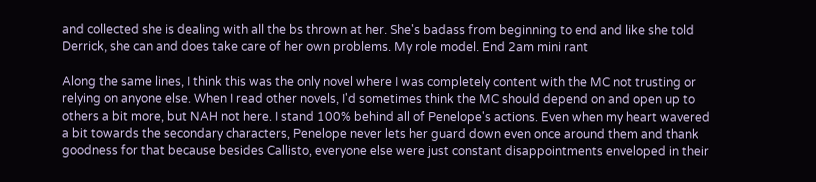and collected she is dealing with all the bs thrown at her. She's badass from beginning to end and like she told Derrick, she can and does take care of her own problems. My role model. End 2am mini rant

Along the same lines, I think this was the only novel where I was completely content with the MC not trusting or relying on anyone else. When I read other novels, I'd sometimes think the MC should depend on and open up to others a bit more, but NAH not here. I stand 100% behind all of Penelope's actions. Even when my heart wavered a bit towards the secondary characters, Penelope never lets her guard down even once around them and thank goodness for that because besides Callisto, everyone else were just constant disappointments enveloped in their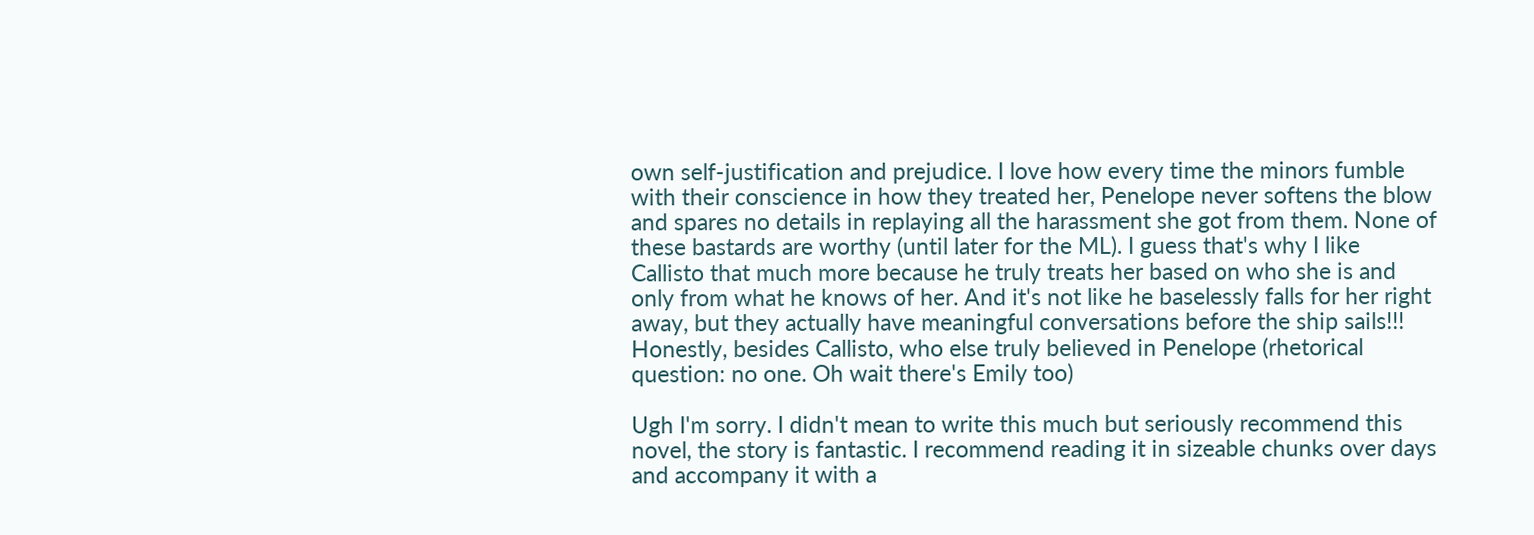own self-justification and prejudice. I love how every time the minors fumble with their conscience in how they treated her, Penelope never softens the blow and spares no details in replaying all the harassment she got from them. None of these bastards are worthy (until later for the ML). I guess that's why I like Callisto that much more because he truly treats her based on who she is and only from what he knows of her. And it's not like he baselessly falls for her right away, but they actually have meaningful conversations before the ship sails!!! Honestly, besides Callisto, who else truly believed in Penelope (rhetorical question: no one. Oh wait there's Emily too)

Ugh I'm sorry. I didn't mean to write this much but seriously recommend this novel, the story is fantastic. I recommend reading it in sizeable chunks over days and accompany it with a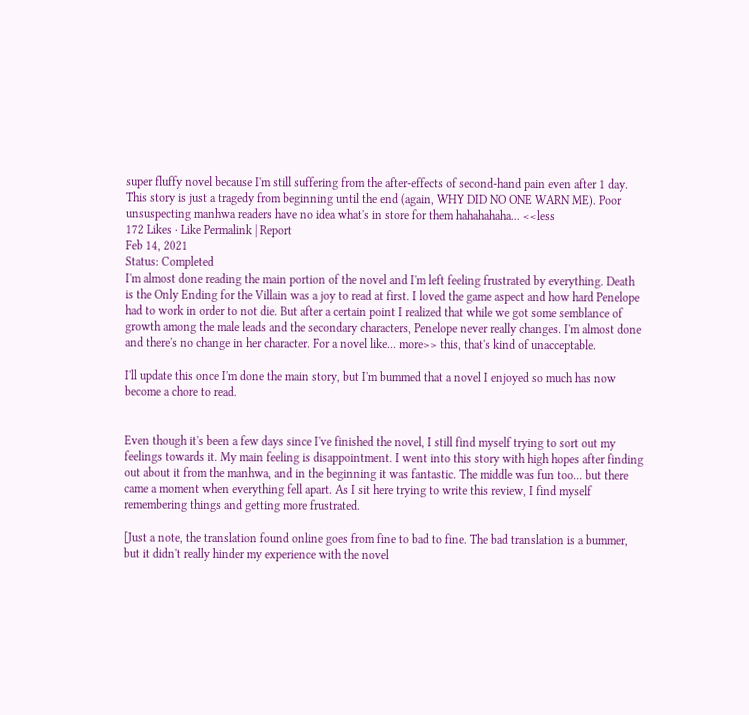super fluffy novel because I'm still suffering from the after-effects of second-hand pain even after 1 day. This story is just a tragedy from beginning until the end (again, WHY DID NO ONE WARN ME). Poor unsuspecting manhwa readers have no idea what's in store for them hahahahaha... <<less
172 Likes · Like Permalink | Report
Feb 14, 2021
Status: Completed
I'm almost done reading the main portion of the novel and I'm left feeling frustrated by everything. Death is the Only Ending for the Villain was a joy to read at first. I loved the game aspect and how hard Penelope had to work in order to not die. But after a certain point I realized that while we got some semblance of growth among the male leads and the secondary characters, Penelope never really changes. I'm almost done and there's no change in her character. For a novel like... more>> this, that's kind of unacceptable.

I'll update this once I'm done the main story, but I'm bummed that a novel I enjoyed so much has now become a chore to read.


Even though it's been a few days since I've finished the novel, I still find myself trying to sort out my feelings towards it. My main feeling is disappointment. I went into this story with high hopes after finding out about it from the manhwa, and in the beginning it was fantastic. The middle was fun too... but there came a moment when everything fell apart. As I sit here trying to write this review, I find myself remembering things and getting more frustrated.

[Just a note, the translation found online goes from fine to bad to fine. The bad translation is a bummer, but it didn't really hinder my experience with the novel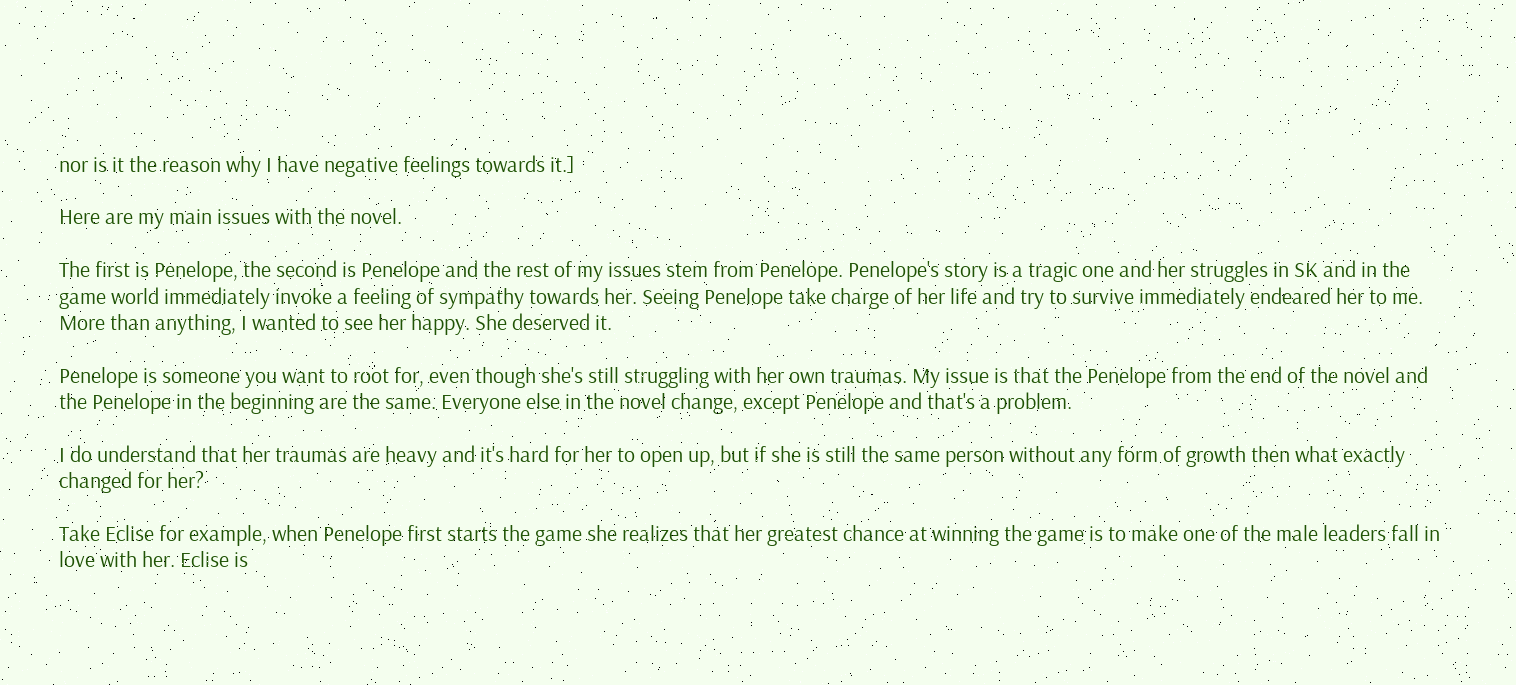nor is it the reason why I have negative feelings towards it.]

Here are my main issues with the novel.

The first is Penelope, the second is Penelope and the rest of my issues stem from Penelope. Penelope's story is a tragic one and her struggles in SK and in the game world immediately invoke a feeling of sympathy towards her. Seeing Penelope take charge of her life and try to survive immediately endeared her to me. More than anything, I wanted to see her happy. She deserved it.

Penelope is someone you want to root for, even though she's still struggling with her own traumas. My issue is that the Penelope from the end of the novel and the Penelope in the beginning are the same. Everyone else in the novel change, except Penelope and that's a problem.

I do understand that her traumas are heavy and it's hard for her to open up, but if she is still the same person without any form of growth then what exactly changed for her?

Take Eclise for example, when Penelope first starts the game she realizes that her greatest chance at winning the game is to make one of the male leaders fall in love with her. Eclise is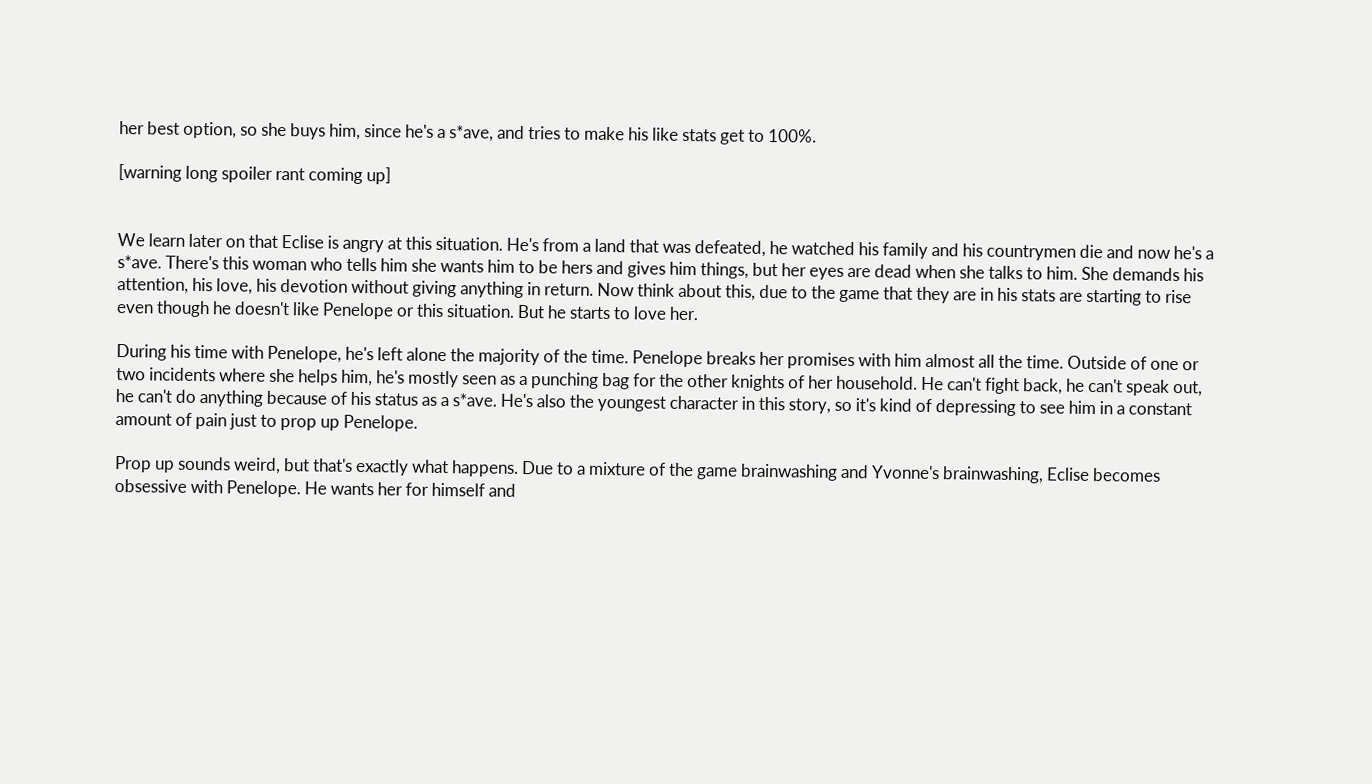her best option, so she buys him, since he's a s*ave, and tries to make his like stats get to 100%.

[warning long spoiler rant coming up]


We learn later on that Eclise is angry at this situation. He's from a land that was defeated, he watched his family and his countrymen die and now he's a s*ave. There's this woman who tells him she wants him to be hers and gives him things, but her eyes are dead when she talks to him. She demands his attention, his love, his devotion without giving anything in return. Now think about this, due to the game that they are in his stats are starting to rise even though he doesn't like Penelope or this situation. But he starts to love her.

During his time with Penelope, he's left alone the majority of the time. Penelope breaks her promises with him almost all the time. Outside of one or two incidents where she helps him, he's mostly seen as a punching bag for the other knights of her household. He can't fight back, he can't speak out, he can't do anything because of his status as a s*ave. He's also the youngest character in this story, so it's kind of depressing to see him in a constant amount of pain just to prop up Penelope.

Prop up sounds weird, but that's exactly what happens. Due to a mixture of the game brainwashing and Yvonne's brainwashing, Eclise becomes obsessive with Penelope. He wants her for himself and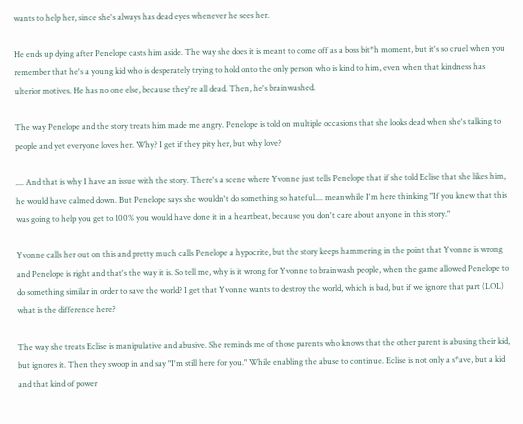wants to help her, since she's always has dead eyes whenever he sees her.

He ends up dying after Penelope casts him aside. The way she does it is meant to come off as a boss bit*h moment, but it's so cruel when you remember that he's a young kid who is desperately trying to hold onto the only person who is kind to him, even when that kindness has ulterior motives. He has no one else, because they're all dead. Then, he's brainwashed.

The way Penelope and the story treats him made me angry. Penelope is told on multiple occasions that she looks dead when she's talking to people and yet everyone loves her. Why? I get if they pity her, but why love?

.... And that is why I have an issue with the story. There's a scene where Yvonne just tells Penelope that if she told Eclise that she likes him, he would have calmed down. But Penelope says she wouldn't do something so hateful.... meanwhile I'm here thinking "If you knew that this was going to help you get to 100% you would have done it in a heartbeat, because you don't care about anyone in this story."

Yvonne calls her out on this and pretty much calls Penelope a hypocrite, but the story keeps hammering in the point that Yvonne is wrong and Penelope is right and that's the way it is. So tell me, why is it wrong for Yvonne to brainwash people, when the game allowed Penelope to do something similar in order to save the world? I get that Yvonne wants to destroy the world, which is bad, but if we ignore that part (LOL) what is the difference here?

The way she treats Eclise is manipulative and abusive. She reminds me of those parents who knows that the other parent is abusing their kid, but ignores it. Then they swoop in and say "I'm still here for you." While enabling the abuse to continue. Eclise is not only a s*ave, but a kid and that kind of power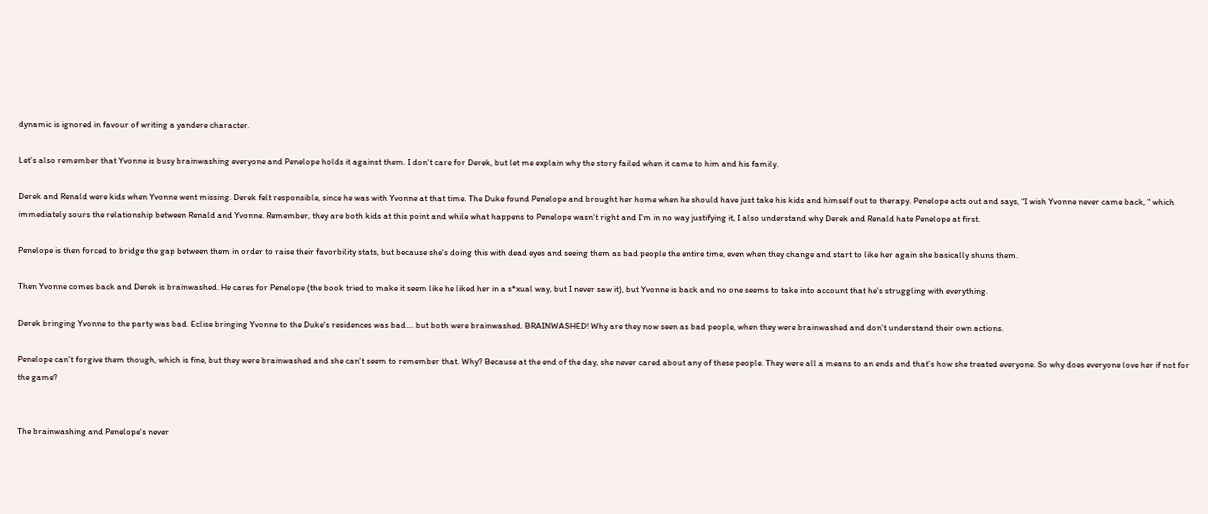dynamic is ignored in favour of writing a yandere character.

Let's also remember that Yvonne is busy brainwashing everyone and Penelope holds it against them. I don't care for Derek, but let me explain why the story failed when it came to him and his family.

Derek and Renald were kids when Yvonne went missing. Derek felt responsible, since he was with Yvonne at that time. The Duke found Penelope and brought her home when he should have just take his kids and himself out to therapy. Penelope acts out and says, "I wish Yvonne never came back, " which immediately sours the relationship between Renald and Yvonne. Remember, they are both kids at this point and while what happens to Penelope wasn't right and I'm in no way justifying it, I also understand why Derek and Renald hate Penelope at first.

Penelope is then forced to bridge the gap between them in order to raise their favorbility stats, but because she's doing this with dead eyes and seeing them as bad people the entire time, even when they change and start to like her again she basically shuns them.

Then Yvonne comes back and Derek is brainwashed. He cares for Penelope (the book tried to make it seem like he liked her in a s*xual way, but I never saw it), but Yvonne is back and no one seems to take into account that he's struggling with everything.

Derek bringing Yvonne to the party was bad. Eclise bringing Yvonne to the Duke's residences was bad.... but both were brainwashed. BRAINWASHED! Why are they now seen as bad people, when they were brainwashed and don't understand their own actions.

Penelope can't forgive them though, which is fine, but they were brainwashed and she can't seem to remember that. Why? Because at the end of the day, she never cared about any of these people. They were all a means to an ends and that's how she treated everyone. So why does everyone love her if not for the game?


The brainwashing and Penelope's never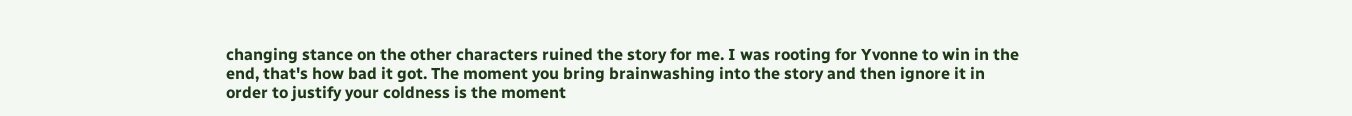changing stance on the other characters ruined the story for me. I was rooting for Yvonne to win in the end, that's how bad it got. The moment you bring brainwashing into the story and then ignore it in order to justify your coldness is the moment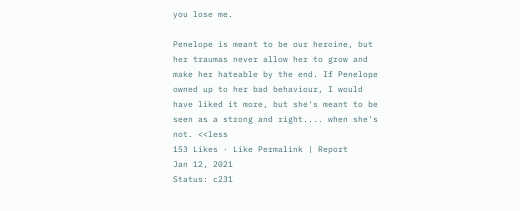you lose me.

Penelope is meant to be our heroine, but her traumas never allow her to grow and make her hateable by the end. If Penelope owned up to her bad behaviour, I would have liked it more, but she's meant to be seen as a strong and right.... when she's not. <<less
153 Likes · Like Permalink | Report
Jan 12, 2021
Status: c231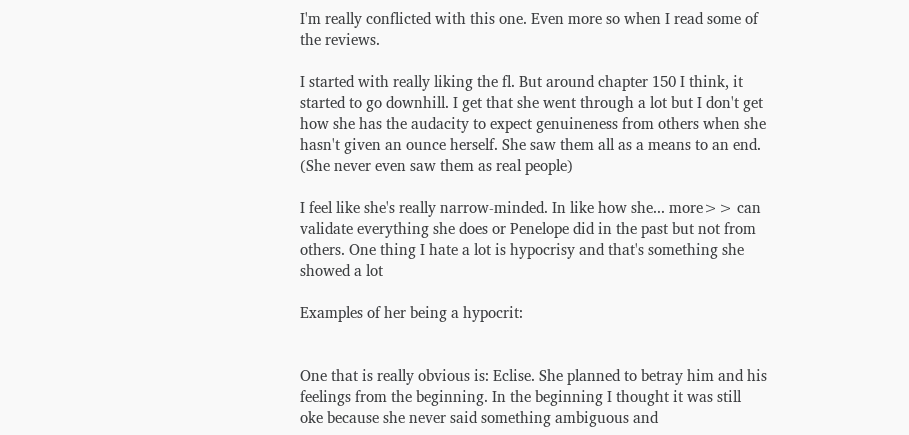I'm really conflicted with this one. Even more so when I read some of the reviews.

I started with really liking the fl. But around chapter 150 I think, it started to go downhill. I get that she went through a lot but I don't get how she has the audacity to expect genuineness from others when she hasn't given an ounce herself. She saw them all as a means to an end. (She never even saw them as real people)

I feel like she's really narrow-minded. In like how she... more>> can validate everything she does or Penelope did in the past but not from others. One thing I hate a lot is hypocrisy and that's something she showed a lot

Examples of her being a hypocrit:


One that is really obvious is: Eclise. She planned to betray him and his feelings from the beginning. In the beginning I thought it was still oke because she never said something ambiguous and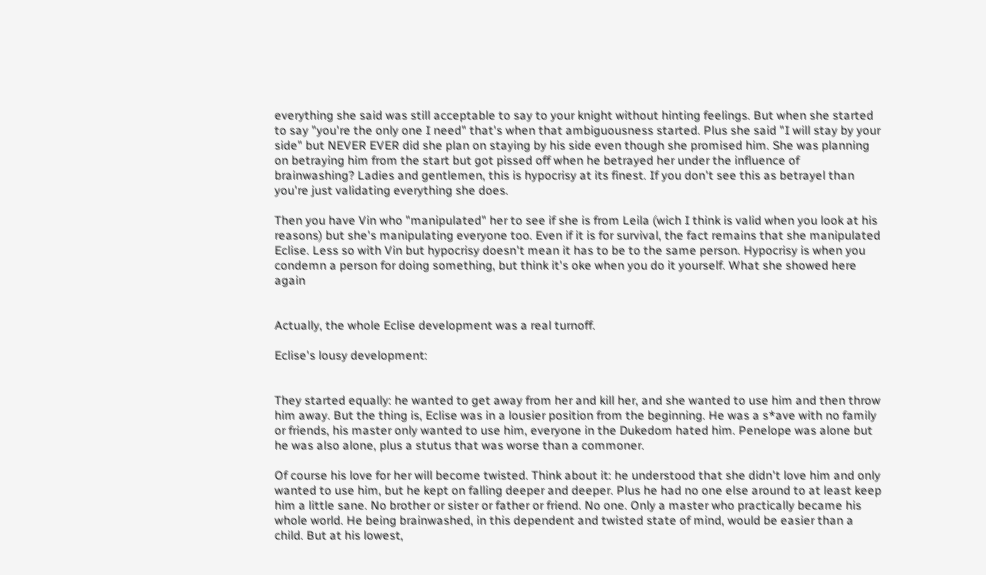everything she said was still acceptable to say to your knight without hinting feelings. But when she started to say "you're the only one I need" that's when that ambiguousness started. Plus she said "I will stay by your side" but NEVER EVER did she plan on staying by his side even though she promised him. She was planning on betraying him from the start but got pissed off when he betrayed her under the influence of brainwashing? Ladies and gentlemen, this is hypocrisy at its finest. If you don't see this as betrayel than you're just validating everything she does.

Then you have Vin who "manipulated" her to see if she is from Leila (wich I think is valid when you look at his reasons) but she's manipulating everyone too. Even if it is for survival, the fact remains that she manipulated Eclise. Less so with Vin but hypocrisy doesn't mean it has to be to the same person. Hypocrisy is when you condemn a person for doing something, but think it's oke when you do it yourself. What she showed here again


Actually, the whole Eclise development was a real turnoff.

Eclise's lousy development:


They started equally: he wanted to get away from her and kill her, and she wanted to use him and then throw him away. But the thing is, Eclise was in a lousier position from the beginning. He was a s*ave with no family or friends, his master only wanted to use him, everyone in the Dukedom hated him. Penelope was alone but he was also alone, plus a stutus that was worse than a commoner.

Of course his love for her will become twisted. Think about it: he understood that she didn't love him and only wanted to use him, but he kept on falling deeper and deeper. Plus he had no one else around to at least keep him a little sane. No brother or sister or father or friend. No one. Only a master who practically became his whole world. He being brainwashed, in this dependent and twisted state of mind, would be easier than a child. But at his lowest,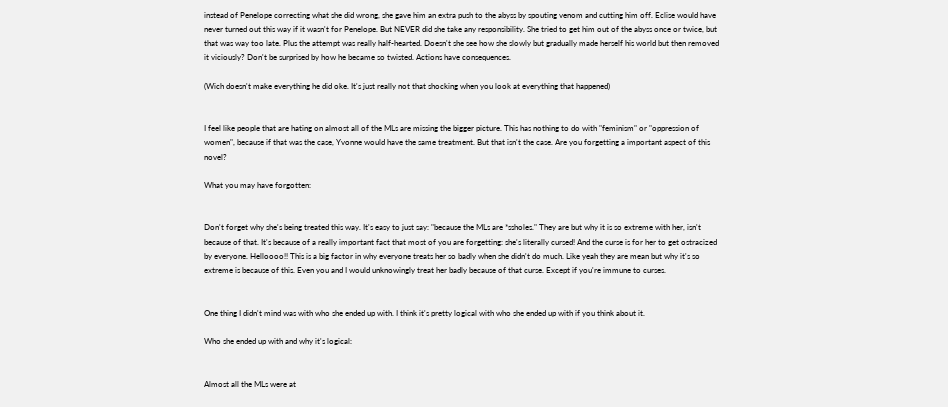instead of Penelope correcting what she did wrong, she gave him an extra push to the abyss by spouting venom and cutting him off. Eclise would have never turned out this way if it wasn't for Penelope. But NEVER did she take any responsibility. She tried to get him out of the abyss once or twice, but that was way too late. Plus the attempt was really half-hearted. Doesn't she see how she slowly but gradually made herself his world but then removed it viciously? Don't be surprised by how he became so twisted. Actions have consequences.

(Wich doesn't make everything he did oke. It's just really not that shocking when you look at everything that happened)


I feel like people that are hating on almost all of the MLs are missing the bigger picture. This has nothing to do with "feminism" or "oppression of women", because if that was the case, Yvonne would have the same treatment. But that isn't the case. Are you forgetting a important aspect of this novel?

What you may have forgotten:


Don't forget why she's being treated this way. It's easy to just say: "because the MLs are *ssholes." They are but why it is so extreme with her, isn't because of that. It's because of a really important fact that most of you are forgetting: she's literally cursed! And the curse is for her to get ostracized by everyone. Helloooo!! This is a big factor in why everyone treats her so badly when she didn't do much. Like yeah they are mean but why it's so extreme is because of this. Even you and I would unknowingly treat her badly because of that curse. Except if you're immune to curses.


One thing I didn't mind was with who she ended up with. I think it's pretty logical with who she ended up with if you think about it.

Who she ended up with and why it's logical:


Almost all the MLs were at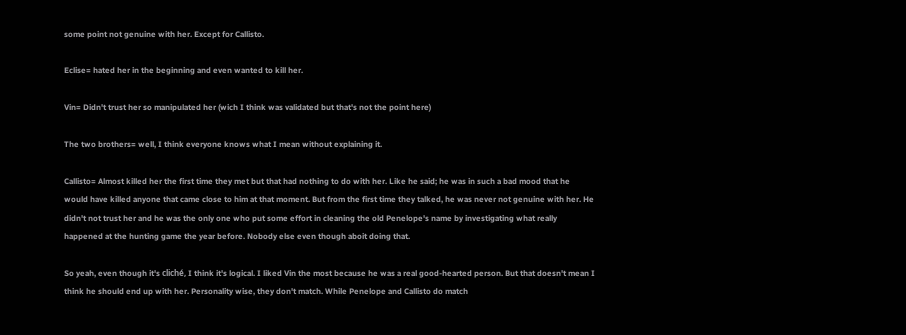some point not genuine with her. Except for Callisto.

Eclise= hated her in the beginning and even wanted to kill her.

Vin= Didn't trust her so manipulated her (wich I think was validated but that's not the point here)

The two brothers= well, I think everyone knows what I mean without explaining it.

Callisto= Almost killed her the first time they met but that had nothing to do with her. Like he said; he was in such a bad mood that he would have killed anyone that came close to him at that moment. But from the first time they talked, he was never not genuine with her. He didn't not trust her and he was the only one who put some effort in cleaning the old Penelope's name by investigating what really happened at the hunting game the year before. Nobody else even though aboit doing that.

So yeah, even though it's cliché, I think it's logical. I liked Vin the most because he was a real good-hearted person. But that doesn't mean I think he should end up with her. Personality wise, they don't match. While Penelope and Callisto do match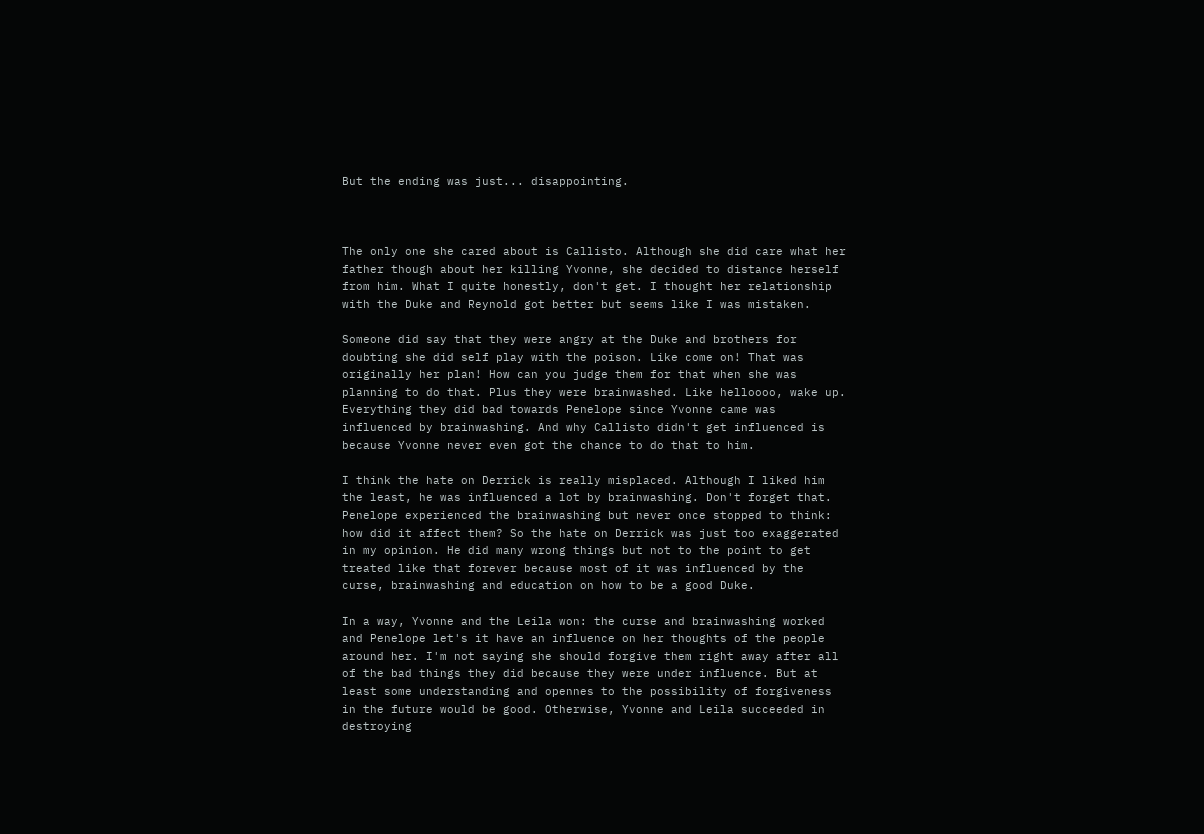But the ending was just... disappointing.



The only one she cared about is Callisto. Although she did care what her father though about her killing Yvonne, she decided to distance herself from him. What I quite honestly, don't get. I thought her relationship with the Duke and Reynold got better but seems like I was mistaken.

Someone did say that they were angry at the Duke and brothers for doubting she did self play with the poison. Like come on! That was originally her plan! How can you judge them for that when she was planning to do that. Plus they were brainwashed. Like helloooo, wake up. Everything they did bad towards Penelope since Yvonne came was influenced by brainwashing. And why Callisto didn't get influenced is because Yvonne never even got the chance to do that to him.

I think the hate on Derrick is really misplaced. Although I liked him the least, he was influenced a lot by brainwashing. Don't forget that. Penelope experienced the brainwashing but never once stopped to think: how did it affect them? So the hate on Derrick was just too exaggerated in my opinion. He did many wrong things but not to the point to get treated like that forever because most of it was influenced by the curse, brainwashing and education on how to be a good Duke.

In a way, Yvonne and the Leila won: the curse and brainwashing worked and Penelope let's it have an influence on her thoughts of the people around her. I'm not saying she should forgive them right away after all of the bad things they did because they were under influence. But at least some understanding and opennes to the possibility of forgiveness in the future would be good. Otherwise, Yvonne and Leila succeeded in destroying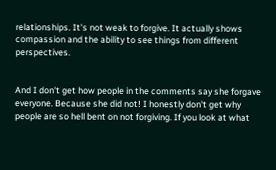relationships. It's not weak to forgive. It actually shows compassion and the ability to see things from different perspectives.


And I don't get how people in the comments say she forgave everyone. Because she did not! I honestly don't get why people are so hell bent on not forgiving. If you look at what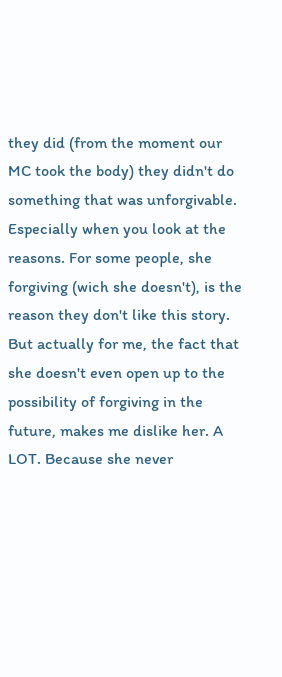they did (from the moment our MC took the body) they didn't do something that was unforgivable. Especially when you look at the reasons. For some people, she forgiving (wich she doesn't), is the reason they don't like this story. But actually for me, the fact that she doesn't even open up to the possibility of forgiving in the future, makes me dislike her. A LOT. Because she never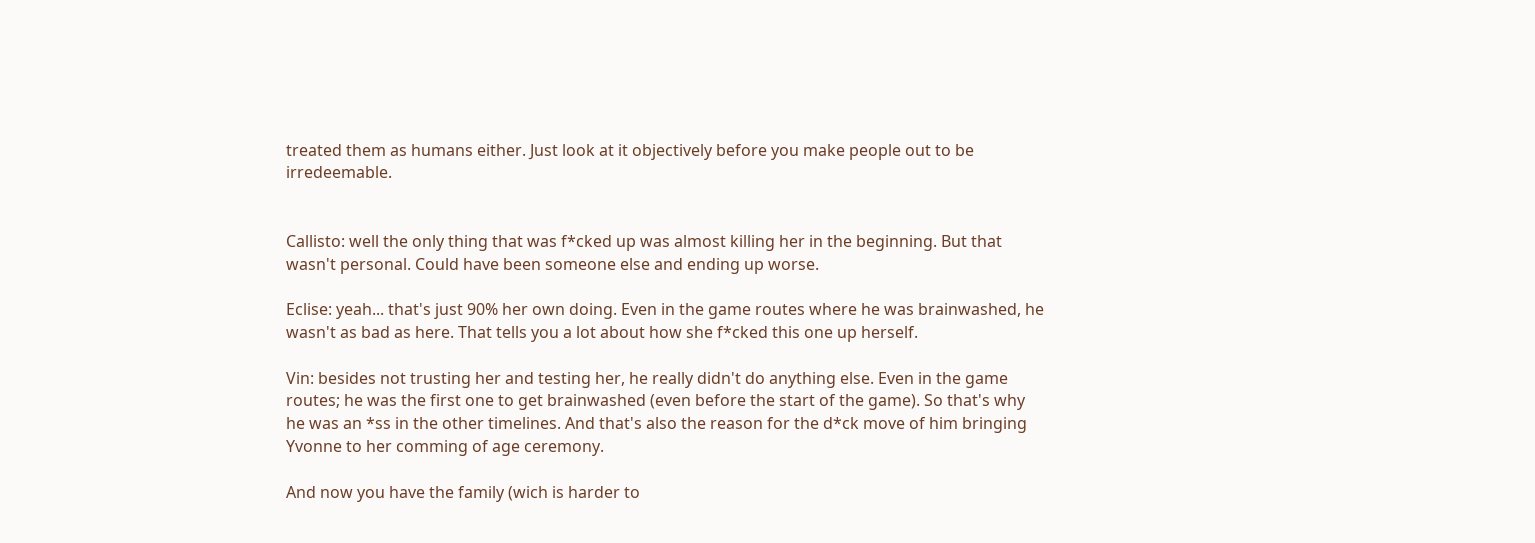treated them as humans either. Just look at it objectively before you make people out to be irredeemable.


Callisto: well the only thing that was f*cked up was almost killing her in the beginning. But that wasn't personal. Could have been someone else and ending up worse.

Eclise: yeah... that's just 90% her own doing. Even in the game routes where he was brainwashed, he wasn't as bad as here. That tells you a lot about how she f*cked this one up herself.

Vin: besides not trusting her and testing her, he really didn't do anything else. Even in the game routes; he was the first one to get brainwashed (even before the start of the game). So that's why he was an *ss in the other timelines. And that's also the reason for the d*ck move of him bringing Yvonne to her comming of age ceremony.

And now you have the family (wich is harder to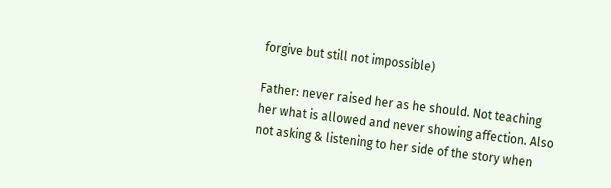forgive but still not impossible)

Father: never raised her as he should. Not teaching her what is allowed and never showing affection. Also not asking & listening to her side of the story when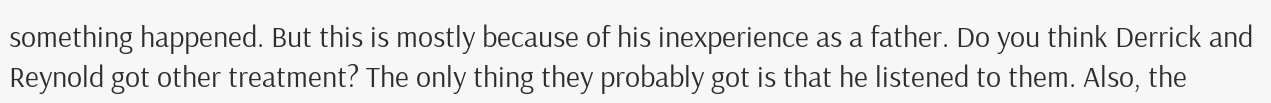something happened. But this is mostly because of his inexperience as a father. Do you think Derrick and Reynold got other treatment? The only thing they probably got is that he listened to them. Also, the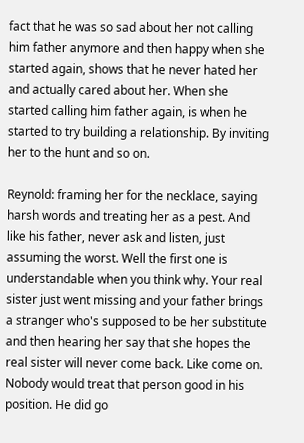fact that he was so sad about her not calling him father anymore and then happy when she started again, shows that he never hated her and actually cared about her. When she started calling him father again, is when he started to try building a relationship. By inviting her to the hunt and so on.

Reynold: framing her for the necklace, saying harsh words and treating her as a pest. And like his father, never ask and listen, just assuming the worst. Well the first one is understandable when you think why. Your real sister just went missing and your father brings a stranger who's supposed to be her substitute and then hearing her say that she hopes the real sister will never come back. Like come on. Nobody would treat that person good in his position. He did go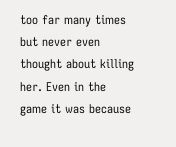too far many times but never even thought about killing her. Even in the game it was because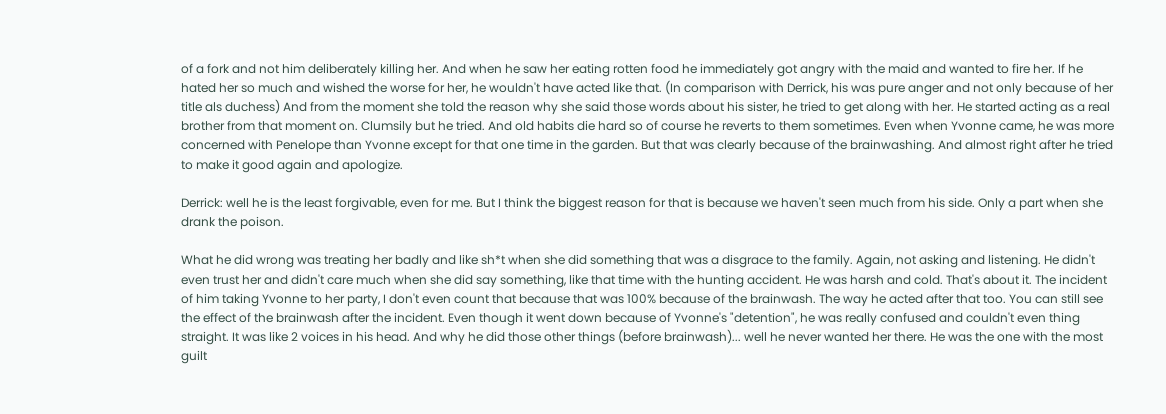of a fork and not him deliberately killing her. And when he saw her eating rotten food he immediately got angry with the maid and wanted to fire her. If he hated her so much and wished the worse for her, he wouldn't have acted like that. (In comparison with Derrick, his was pure anger and not only because of her title als duchess) And from the moment she told the reason why she said those words about his sister, he tried to get along with her. He started acting as a real brother from that moment on. Clumsily but he tried. And old habits die hard so of course he reverts to them sometimes. Even when Yvonne came, he was more concerned with Penelope than Yvonne except for that one time in the garden. But that was clearly because of the brainwashing. And almost right after he tried to make it good again and apologize.

Derrick: well he is the least forgivable, even for me. But I think the biggest reason for that is because we haven't seen much from his side. Only a part when she drank the poison.

What he did wrong was treating her badly and like sh*t when she did something that was a disgrace to the family. Again, not asking and listening. He didn't even trust her and didn't care much when she did say something, like that time with the hunting accident. He was harsh and cold. That's about it. The incident of him taking Yvonne to her party, I don't even count that because that was 100% because of the brainwash. The way he acted after that too. You can still see the effect of the brainwash after the incident. Even though it went down because of Yvonne's "detention", he was really confused and couldn't even thing straight. It was like 2 voices in his head. And why he did those other things (before brainwash)... well he never wanted her there. He was the one with the most guilt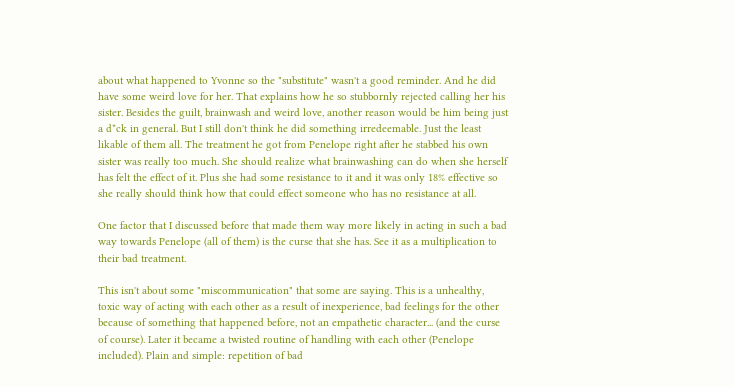about what happened to Yvonne so the "substitute" wasn't a good reminder. And he did have some weird love for her. That explains how he so stubbornly rejected calling her his sister. Besides the guilt, brainwash and weird love, another reason would be him being just a d*ck in general. But I still don't think he did something irredeemable. Just the least likable of them all. The treatment he got from Penelope right after he stabbed his own sister was really too much. She should realize what brainwashing can do when she herself has felt the effect of it. Plus she had some resistance to it and it was only 18% effective so she really should think how that could effect someone who has no resistance at all.

One factor that I discussed before that made them way more likely in acting in such a bad way towards Penelope (all of them) is the curse that she has. See it as a multiplication to their bad treatment.

This isn't about some "miscommunication" that some are saying. This is a unhealthy, toxic way of acting with each other as a result of inexperience, bad feelings for the other because of something that happened before, not an empathetic character... (and the curse of course). Later it became a twisted routine of handling with each other (Penelope included). Plain and simple: repetition of bad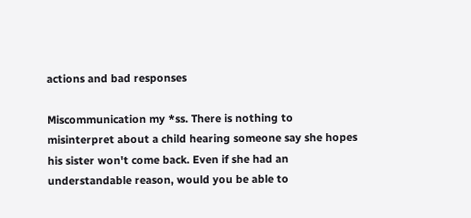actions and bad responses

Miscommunication my *ss. There is nothing to misinterpret about a child hearing someone say she hopes his sister won't come back. Even if she had an understandable reason, would you be able to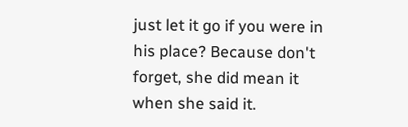just let it go if you were in his place? Because don't forget, she did mean it when she said it.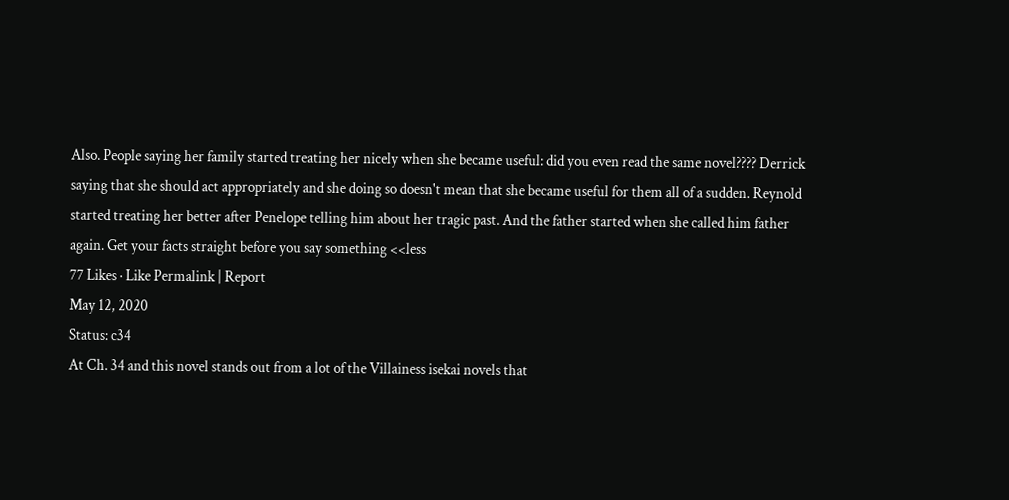Also. People saying her family started treating her nicely when she became useful: did you even read the same novel???? Derrick saying that she should act appropriately and she doing so doesn't mean that she became useful for them all of a sudden. Reynold started treating her better after Penelope telling him about her tragic past. And the father started when she called him father again. Get your facts straight before you say something <<less
77 Likes · Like Permalink | Report
May 12, 2020
Status: c34
At Ch. 34 and this novel stands out from a lot of the Villainess isekai novels that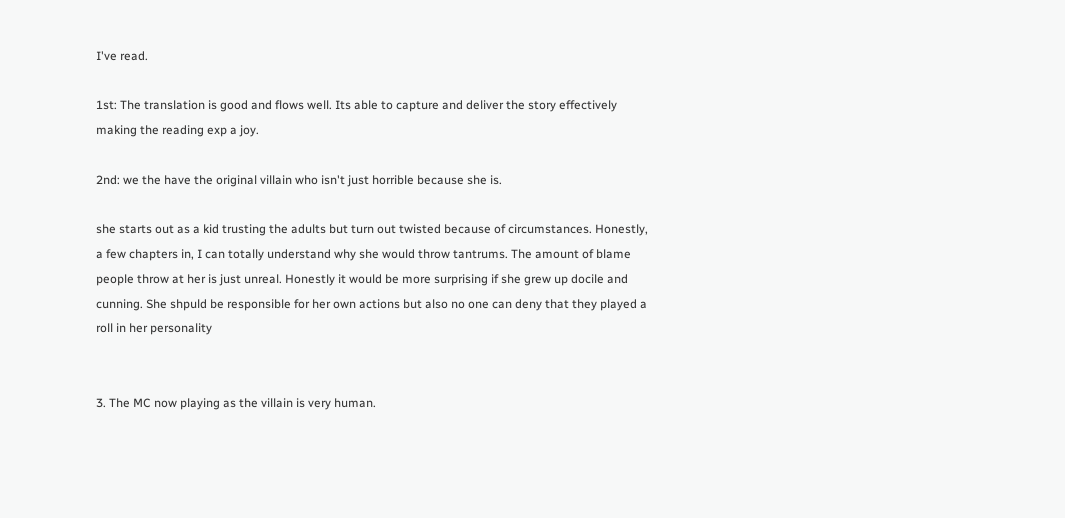I've read.

1st: The translation is good and flows well. Its able to capture and deliver the story effectively making the reading exp a joy.

2nd: we the have the original villain who isn't just horrible because she is.

she starts out as a kid trusting the adults but turn out twisted because of circumstances. Honestly, a few chapters in, I can totally understand why she would throw tantrums. The amount of blame people throw at her is just unreal. Honestly it would be more surprising if she grew up docile and cunning. She shpuld be responsible for her own actions but also no one can deny that they played a roll in her personality


3. The MC now playing as the villain is very human.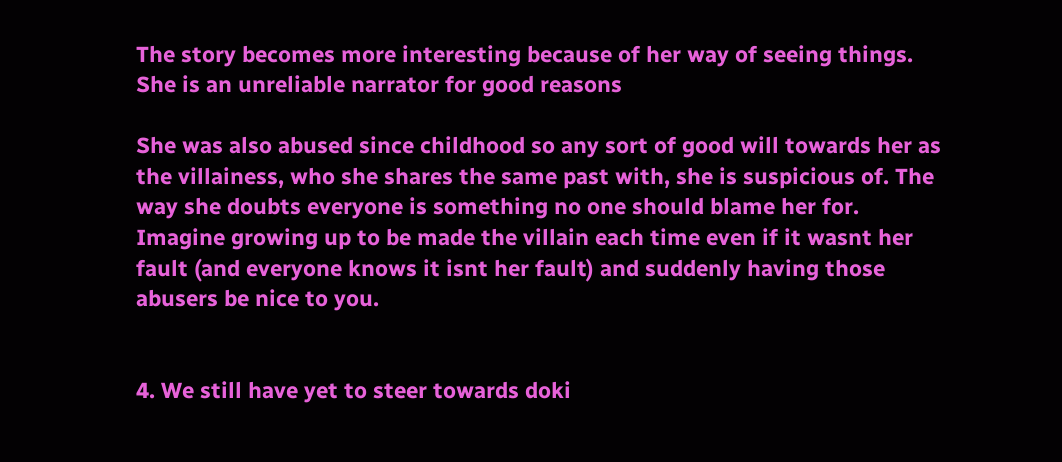The story becomes more interesting because of her way of seeing things. She is an unreliable narrator for good reasons

She was also abused since childhood so any sort of good will towards her as the villainess, who she shares the same past with, she is suspicious of. The way she doubts everyone is something no one should blame her for. Imagine growing up to be made the villain each time even if it wasnt her fault (and everyone knows it isnt her fault) and suddenly having those abusers be nice to you.


4. We still have yet to steer towards doki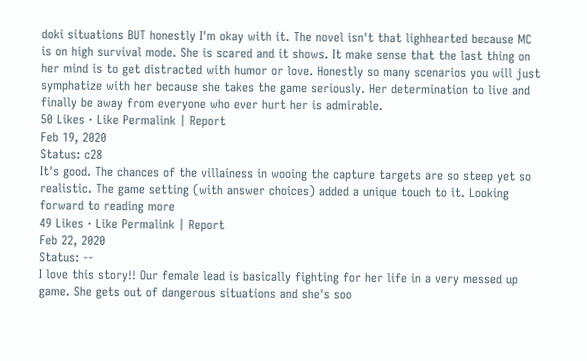doki situations BUT honestly I'm okay with it. The novel isn't that lighhearted because MC is on high survival mode. She is scared and it shows. It make sense that the last thing on her mind is to get distracted with humor or love. Honestly so many scenarios you will just symphatize with her because she takes the game seriously. Her determination to live and finally be away from everyone who ever hurt her is admirable.
50 Likes · Like Permalink | Report
Feb 19, 2020
Status: c28
It's good. The chances of the villainess in wooing the capture targets are so steep yet so realistic. The game setting (with answer choices) added a unique touch to it. Looking forward to reading more
49 Likes · Like Permalink | Report
Feb 22, 2020
Status: --
I love this story!! Our female lead is basically fighting for her life in a very messed up game. She gets out of dangerous situations and she's soo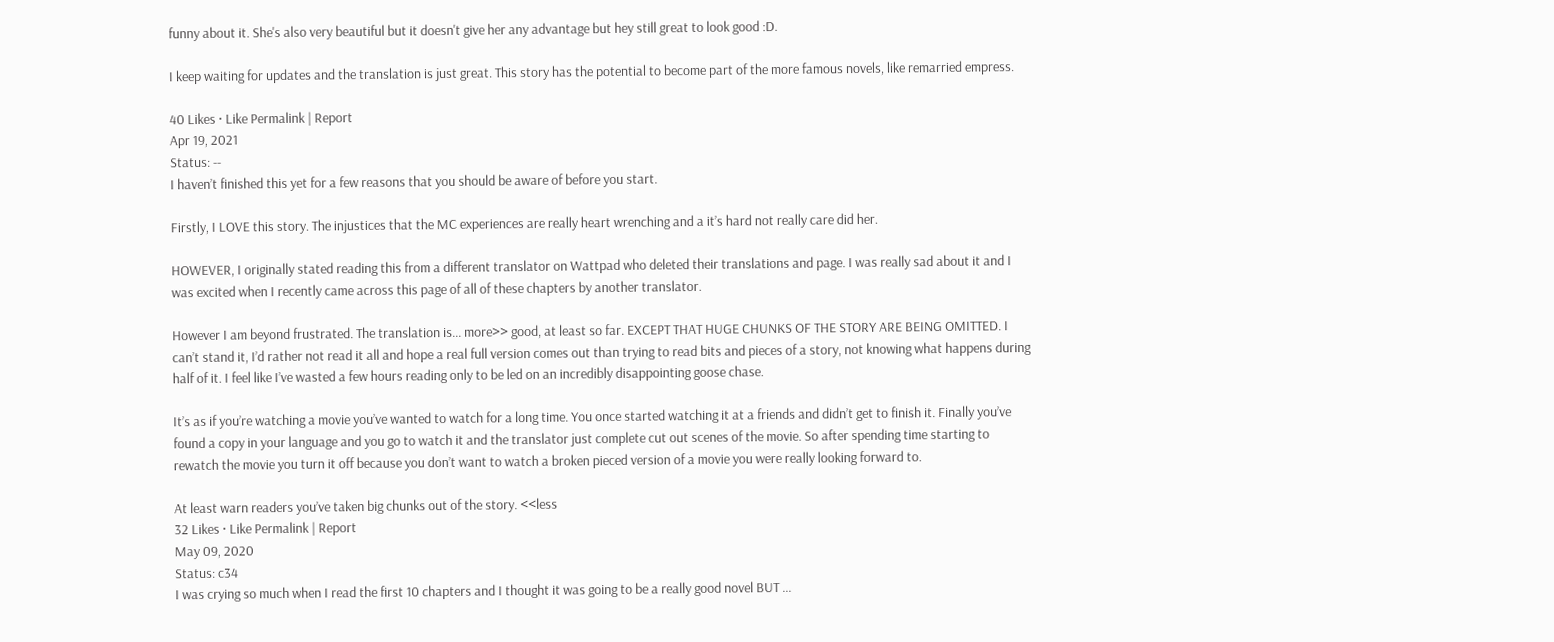funny about it. She's also very beautiful but it doesn't give her any advantage but hey still great to look good :D.

I keep waiting for updates and the translation is just great. This story has the potential to become part of the more famous novels, like remarried empress.

40 Likes · Like Permalink | Report
Apr 19, 2021
Status: --
I haven’t finished this yet for a few reasons that you should be aware of before you start.

Firstly, I LOVE this story. The injustices that the MC experiences are really heart wrenching and a it’s hard not really care did her.

HOWEVER, I originally stated reading this from a different translator on Wattpad who deleted their translations and page. I was really sad about it and I was excited when I recently came across this page of all of these chapters by another translator.

However I am beyond frustrated. The translation is... more>> good, at least so far. EXCEPT THAT HUGE CHUNKS OF THE STORY ARE BEING OMITTED. I can’t stand it, I’d rather not read it all and hope a real full version comes out than trying to read bits and pieces of a story, not knowing what happens during half of it. I feel like I’ve wasted a few hours reading only to be led on an incredibly disappointing goose chase.

It’s as if you’re watching a movie you’ve wanted to watch for a long time. You once started watching it at a friends and didn’t get to finish it. Finally you’ve found a copy in your language and you go to watch it and the translator just complete cut out scenes of the movie. So after spending time starting to rewatch the movie you turn it off because you don’t want to watch a broken pieced version of a movie you were really looking forward to.

At least warn readers you’ve taken big chunks out of the story. <<less
32 Likes · Like Permalink | Report
May 09, 2020
Status: c34
I was crying so much when I read the first 10 chapters and I thought it was going to be a really good novel BUT ...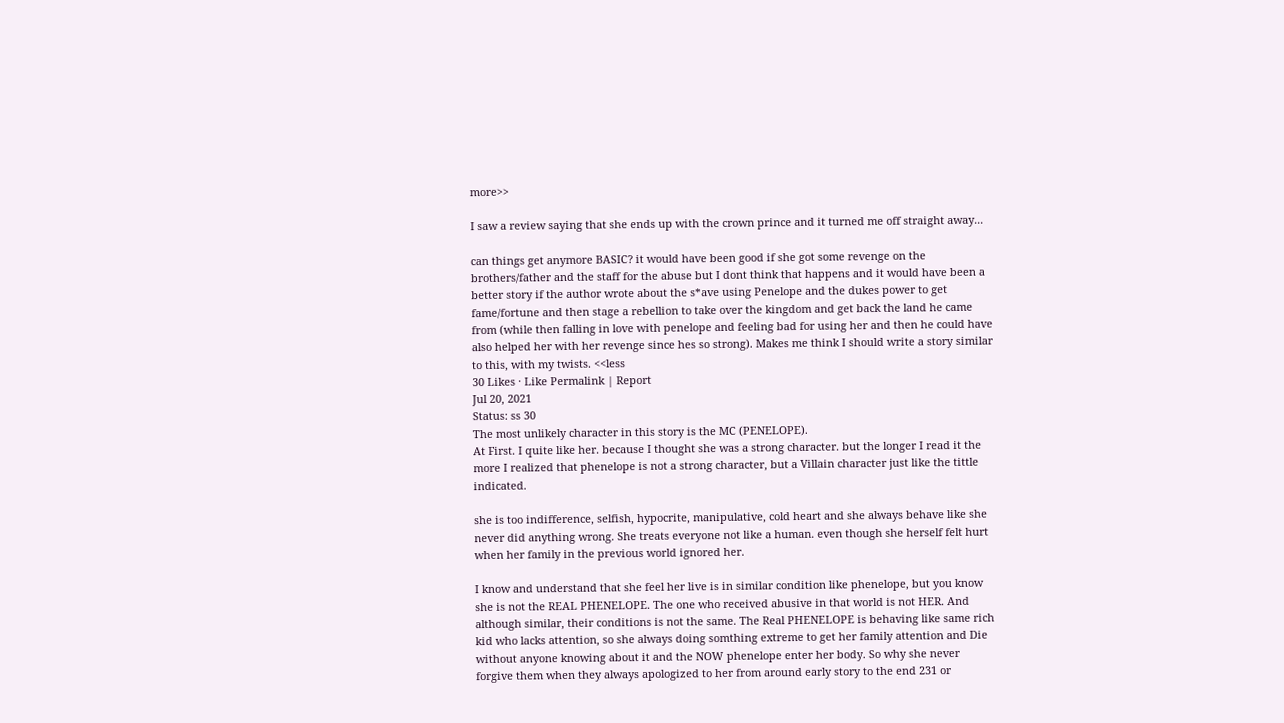more>>

I saw a review saying that she ends up with the crown prince and it turned me off straight away...

can things get anymore BASIC? it would have been good if she got some revenge on the brothers/father and the staff for the abuse but I dont think that happens and it would have been a better story if the author wrote about the s*ave using Penelope and the dukes power to get fame/fortune and then stage a rebellion to take over the kingdom and get back the land he came from (while then falling in love with penelope and feeling bad for using her and then he could have also helped her with her revenge since hes so strong). Makes me think I should write a story similar to this, with my twists. <<less
30 Likes · Like Permalink | Report
Jul 20, 2021
Status: ss 30
The most unlikely character in this story is the MC (PENELOPE).
At First. I quite like her. because I thought she was a strong character. but the longer I read it the more I realized that phenelope is not a strong character, but a Villain character just like the tittle indicated.

she is too indifference, selfish, hypocrite, manipulative, cold heart and she always behave like she never did anything wrong. She treats everyone not like a human. even though she herself felt hurt when her family in the previous world ignored her.

I know and understand that she feel her live is in similar condition like phenelope, but you know she is not the REAL PHENELOPE. The one who received abusive in that world is not HER. And although similar, their conditions is not the same. The Real PHENELOPE is behaving like same rich kid who lacks attention, so she always doing somthing extreme to get her family attention and Die without anyone knowing about it and the NOW phenelope enter her body. So why she never forgive them when they always apologized to her from around early story to the end 231 or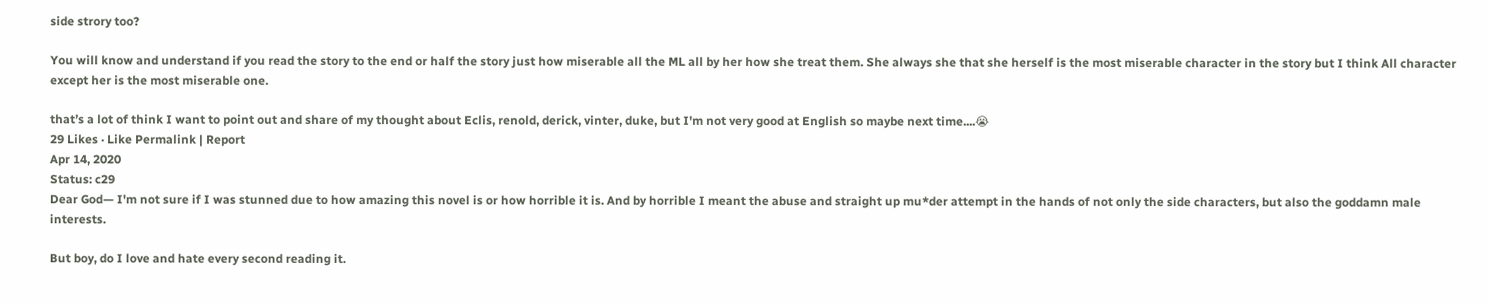side strory too?

You will know and understand if you read the story to the end or half the story just how miserable all the ML all by her how she treat them. She always she that she herself is the most miserable character in the story but I think All character except her is the most miserable one.

that’s a lot of think I want to point out and share of my thought about Eclis, renold, derick, vinter, duke, but I'm not very good at English so maybe next time....😭
29 Likes · Like Permalink | Report
Apr 14, 2020
Status: c29
Dear God— I'm not sure if I was stunned due to how amazing this novel is or how horrible it is. And by horrible I meant the abuse and straight up mu*der attempt in the hands of not only the side characters, but also the goddamn male interests.

But boy, do I love and hate every second reading it.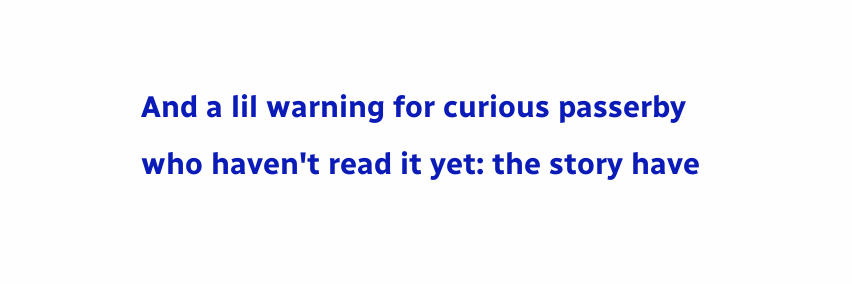And a lil warning for curious passerby who haven't read it yet: the story have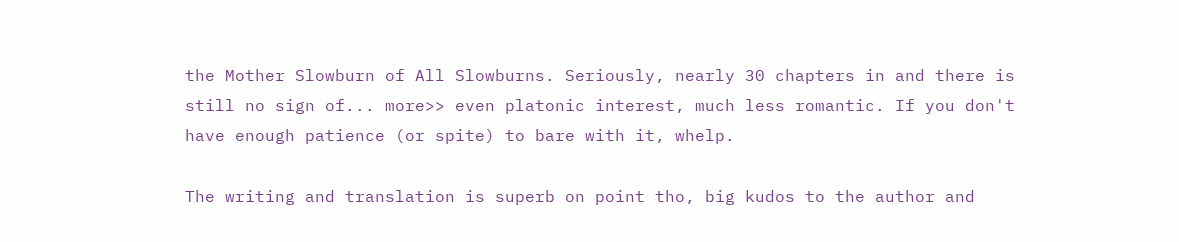the Mother Slowburn of All Slowburns. Seriously, nearly 30 chapters in and there is still no sign of... more>> even platonic interest, much less romantic. If you don't have enough patience (or spite) to bare with it, whelp.

The writing and translation is superb on point tho, big kudos to the author and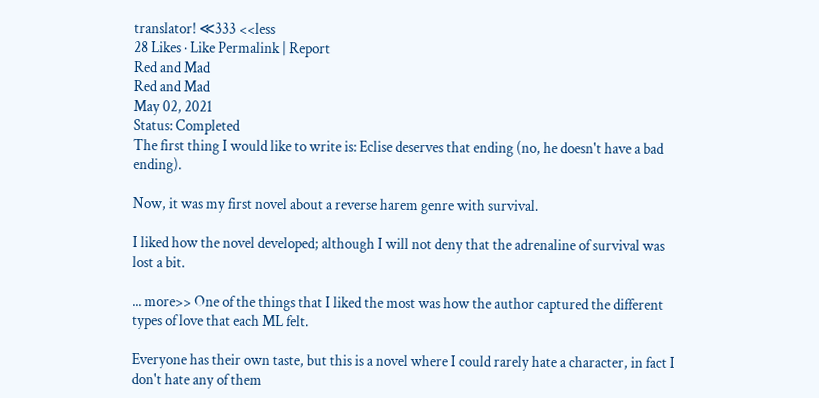translator! ≪333 <<less
28 Likes · Like Permalink | Report
Red and Mad
Red and Mad
May 02, 2021
Status: Completed
The first thing I would like to write is: Eclise deserves that ending (no, he doesn't have a bad ending).

Now, it was my first novel about a reverse harem genre with survival.

I liked how the novel developed; although I will not deny that the adrenaline of survival was lost a bit.

... more>> One of the things that I liked the most was how the author captured the different types of love that each ML felt.

Everyone has their own taste, but this is a novel where I could rarely hate a character, in fact I don't hate any of them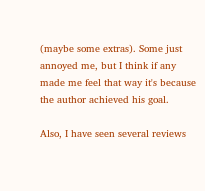(maybe some extras). Some just annoyed me, but I think if any made me feel that way it's because the author achieved his goal.

Also, I have seen several reviews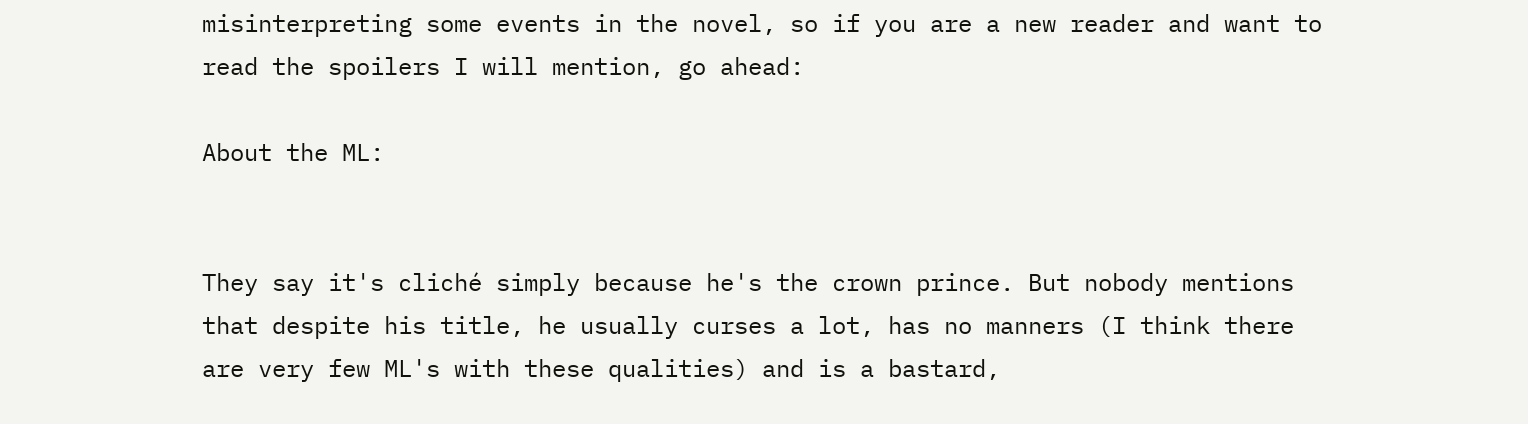misinterpreting some events in the novel, so if you are a new reader and want to read the spoilers I will mention, go ahead:

About the ML:


They say it's cliché simply because he's the crown prince. But nobody mentions that despite his title, he usually curses a lot, has no manners (I think there are very few ML's with these qualities) and is a bastard,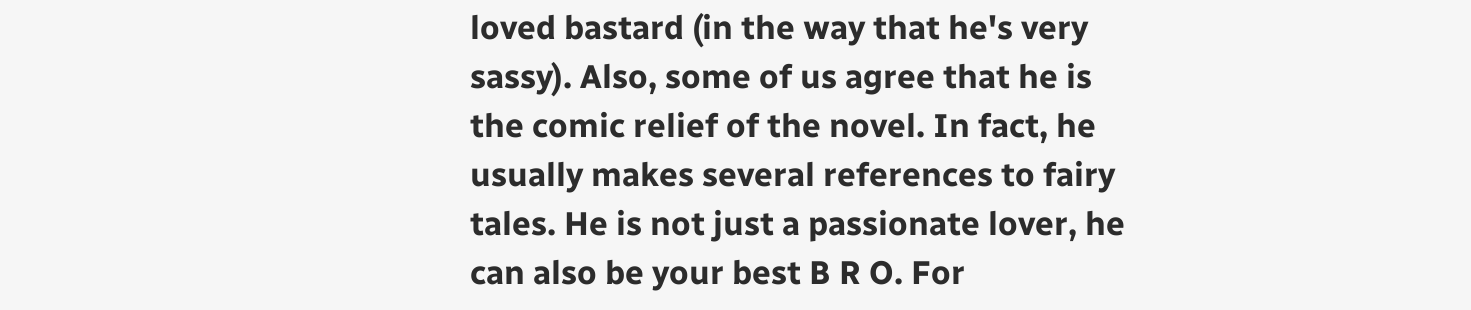loved bastard (in the way that he's very sassy). Also, some of us agree that he is the comic relief of the novel. In fact, he usually makes several references to fairy tales. He is not just a passionate lover, he can also be your best B R O. For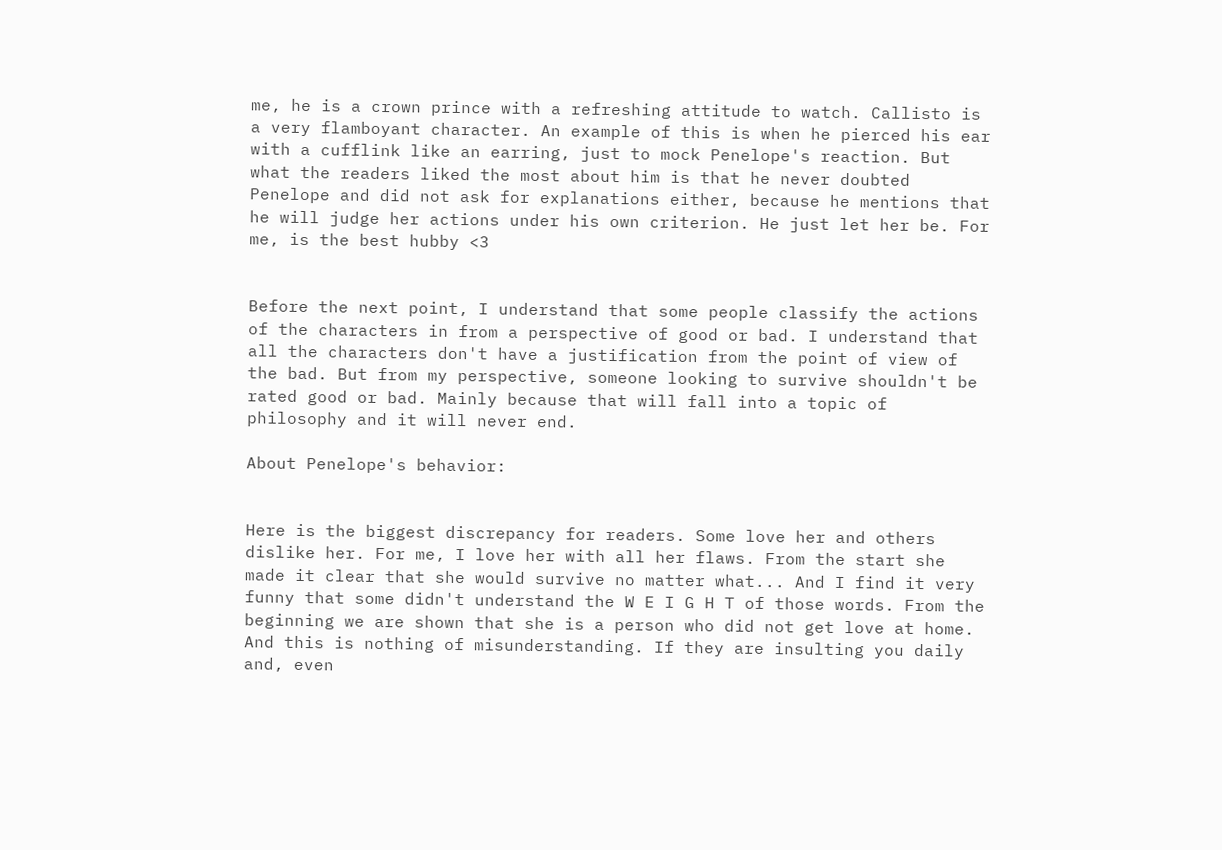me, he is a crown prince with a refreshing attitude to watch. Callisto is a very flamboyant character. An example of this is when he pierced his ear with a cufflink like an earring, just to mock Penelope's reaction. But what the readers liked the most about him is that he never doubted Penelope and did not ask for explanations either, because he mentions that he will judge her actions under his own criterion. He just let her be. For me, is the best hubby <3


Before the next point, I understand that some people classify the actions of the characters in from a perspective of good or bad. I understand that all the characters don't have a justification from the point of view of the bad. But from my perspective, someone looking to survive shouldn't be rated good or bad. Mainly because that will fall into a topic of philosophy and it will never end.

About Penelope's behavior:


Here is the biggest discrepancy for readers. Some love her and others dislike her. For me, I love her with all her flaws. From the start she made it clear that she would survive no matter what... And I find it very funny that some didn't understand the W E I G H T of those words. From the beginning we are shown that she is a person who did not get love at home. And this is nothing of misunderstanding. If they are insulting you daily and, even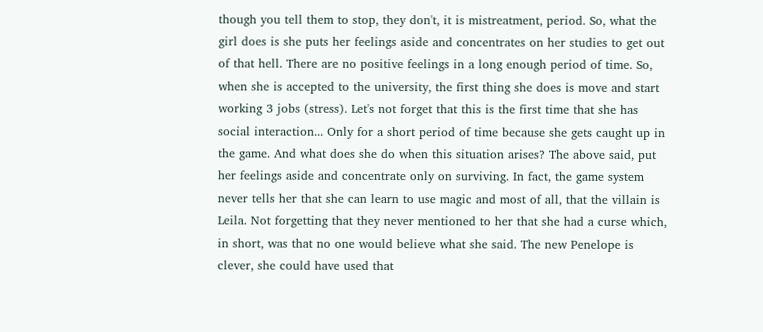though you tell them to stop, they don't, it is mistreatment, period. So, what the girl does is she puts her feelings aside and concentrates on her studies to get out of that hell. There are no positive feelings in a long enough period of time. So, when she is accepted to the university, the first thing she does is move and start working 3 jobs (stress). Let's not forget that this is the first time that she has social interaction... Only for a short period of time because she gets caught up in the game. And what does she do when this situation arises? The above said, put her feelings aside and concentrate only on surviving. In fact, the game system never tells her that she can learn to use magic and most of all, that the villain is Leila. Not forgetting that they never mentioned to her that she had a curse which, in short, was that no one would believe what she said. The new Penelope is clever, she could have used that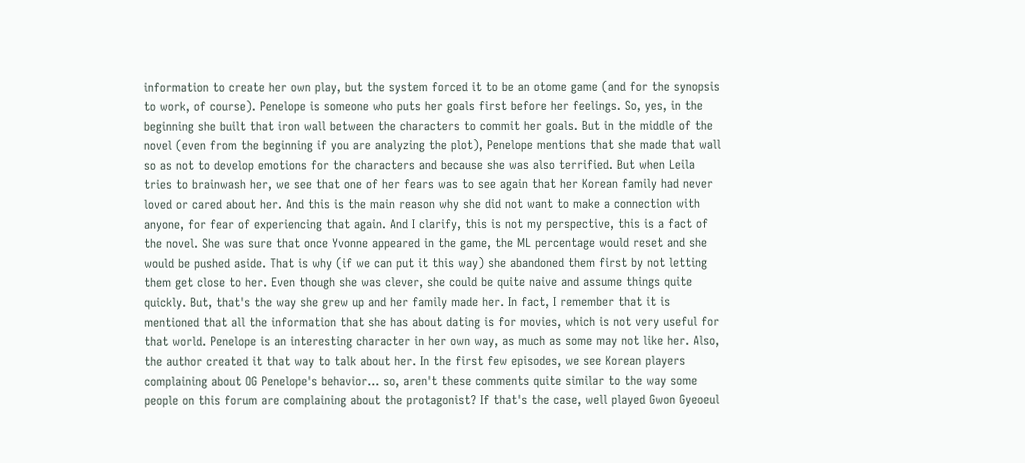information to create her own play, but the system forced it to be an otome game (and for the synopsis to work, of course). Penelope is someone who puts her goals first before her feelings. So, yes, in the beginning she built that iron wall between the characters to commit her goals. But in the middle of the novel (even from the beginning if you are analyzing the plot), Penelope mentions that she made that wall so as not to develop emotions for the characters and because she was also terrified. But when Leila tries to brainwash her, we see that one of her fears was to see again that her Korean family had never loved or cared about her. And this is the main reason why she did not want to make a connection with anyone, for fear of experiencing that again. And I clarify, this is not my perspective, this is a fact of the novel. She was sure that once Yvonne appeared in the game, the ML percentage would reset and she would be pushed aside. That is why (if we can put it this way) she abandoned them first by not letting them get close to her. Even though she was clever, she could be quite naive and assume things quite quickly. But, that's the way she grew up and her family made her. In fact, I remember that it is mentioned that all the information that she has about dating is for movies, which is not very useful for that world. Penelope is an interesting character in her own way, as much as some may not like her. Also, the author created it that way to talk about her. In the first few episodes, we see Korean players complaining about OG Penelope's behavior... so, aren't these comments quite similar to the way some people on this forum are complaining about the protagonist? If that's the case, well played Gwon Gyeoeul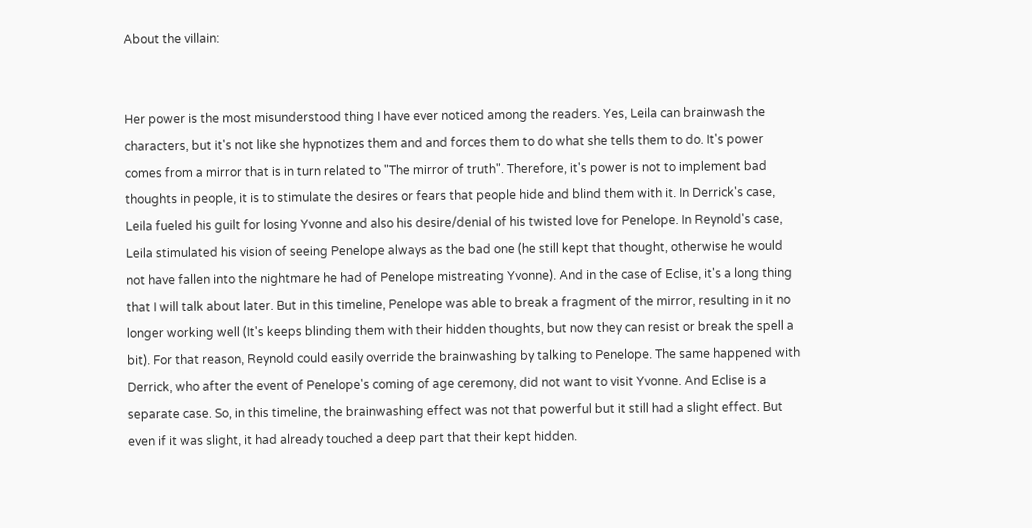About the villain:


Her power is the most misunderstood thing I have ever noticed among the readers. Yes, Leila can brainwash the characters, but it's not like she hypnotizes them and and forces them to do what she tells them to do. It's power comes from a mirror that is in turn related to "The mirror of truth". Therefore, it's power is not to implement bad thoughts in people, it is to stimulate the desires or fears that people hide and blind them with it. In Derrick's case, Leila fueled his guilt for losing Yvonne and also his desire/denial of his twisted love for Penelope. In Reynold's case, Leila stimulated his vision of seeing Penelope always as the bad one (he still kept that thought, otherwise he would not have fallen into the nightmare he had of Penelope mistreating Yvonne). And in the case of Eclise, it's a long thing that I will talk about later. But in this timeline, Penelope was able to break a fragment of the mirror, resulting in it no longer working well (It's keeps blinding them with their hidden thoughts, but now they can resist or break the spell a bit). For that reason, Reynold could easily override the brainwashing by talking to Penelope. The same happened with Derrick, who after the event of Penelope's coming of age ceremony, did not want to visit Yvonne. And Eclise is a separate case. So, in this timeline, the brainwashing effect was not that powerful but it still had a slight effect. But even if it was slight, it had already touched a deep part that their kept hidden.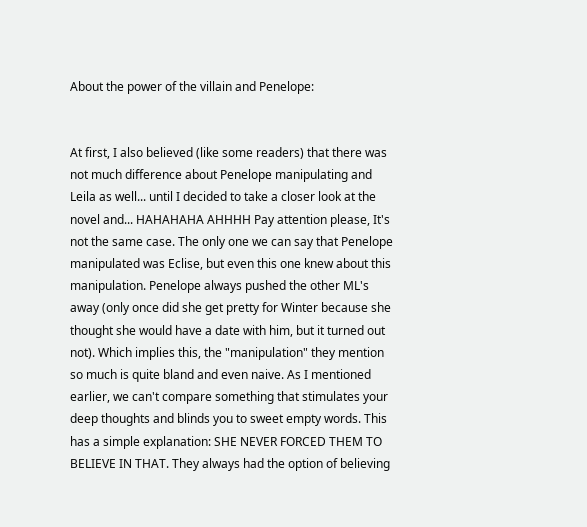About the power of the villain and Penelope:


At first, I also believed (like some readers) that there was not much difference about Penelope manipulating and Leila as well... until I decided to take a closer look at the novel and... HAHAHAHA AHHHH Pay attention please, It's not the same case. The only one we can say that Penelope manipulated was Eclise, but even this one knew about this manipulation. Penelope always pushed the other ML's away (only once did she get pretty for Winter because she thought she would have a date with him, but it turned out not). Which implies this, the "manipulation" they mention so much is quite bland and even naive. As I mentioned earlier, we can't compare something that stimulates your deep thoughts and blinds you to sweet empty words. This has a simple explanation: SHE NEVER FORCED THEM TO BELIEVE IN THAT. They always had the option of believing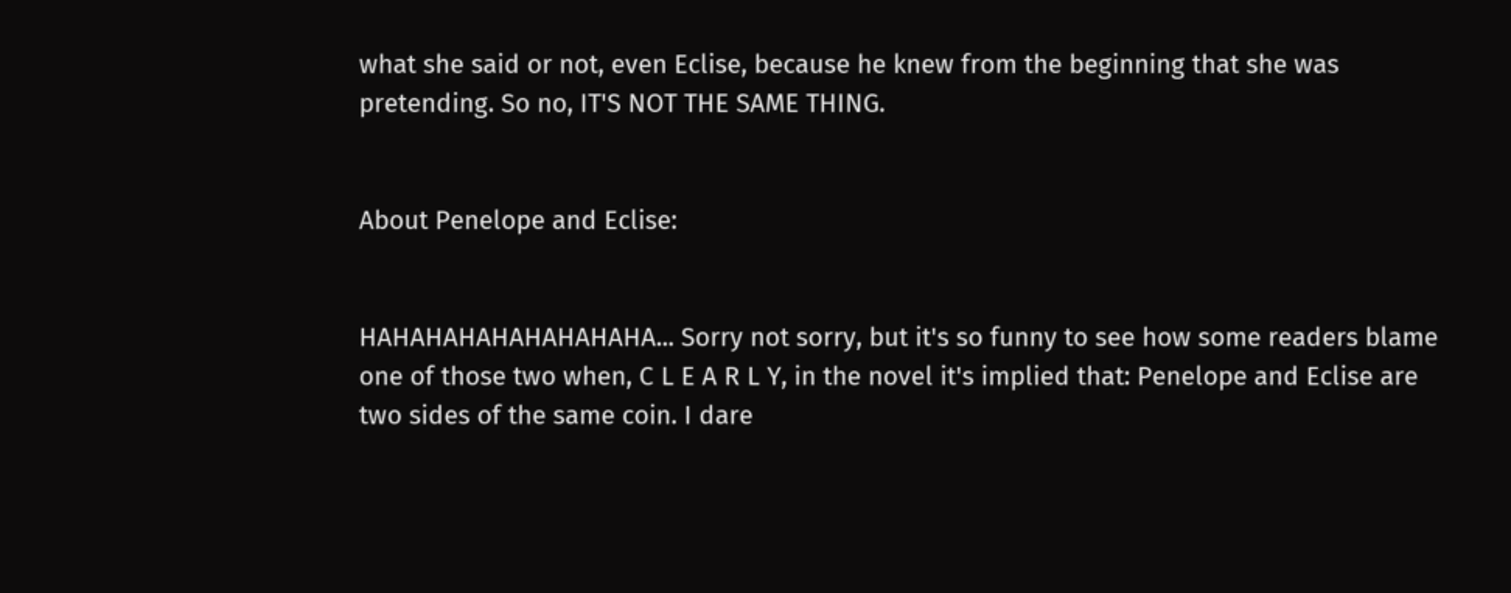what she said or not, even Eclise, because he knew from the beginning that she was pretending. So no, IT'S NOT THE SAME THING.


About Penelope and Eclise:


HAHAHAHAHAHAHAHAHA... Sorry not sorry, but it's so funny to see how some readers blame one of those two when, C L E A R L Y, in the novel it's implied that: Penelope and Eclise are two sides of the same coin. I dare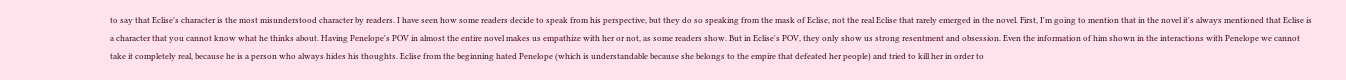to say that Eclise's character is the most misunderstood character by readers. I have seen how some readers decide to speak from his perspective, but they do so speaking from the mask of Eclise, not the real Eclise that rarely emerged in the novel. First, I'm going to mention that in the novel it's always mentioned that Eclise is a character that you cannot know what he thinks about. Having Penelope's POV in almost the entire novel makes us empathize with her or not, as some readers show. But in Eclise's POV, they only show us strong resentment and obsession. Even the information of him shown in the interactions with Penelope we cannot take it completely real, because he is a person who always hides his thoughts. Eclise from the beginning hated Penelope (which is understandable because she belongs to the empire that defeated her people) and tried to kill her in order to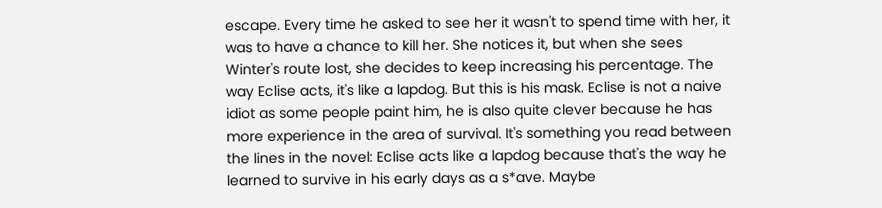escape. Every time he asked to see her it wasn't to spend time with her, it was to have a chance to kill her. She notices it, but when she sees Winter's route lost, she decides to keep increasing his percentage. The way Eclise acts, it's like a lapdog. But this is his mask. Eclise is not a naive idiot as some people paint him, he is also quite clever because he has more experience in the area of survival. It's something you read between the lines in the novel: Eclise acts like a lapdog because that's the way he learned to survive in his early days as a s*ave. Maybe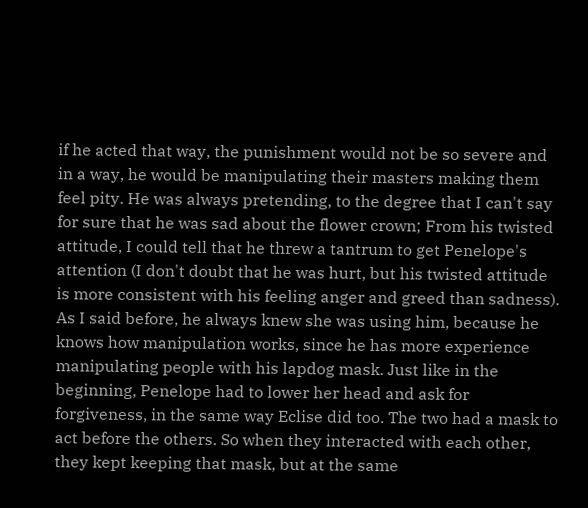if he acted that way, the punishment would not be so severe and in a way, he would be manipulating their masters making them feel pity. He was always pretending, to the degree that I can't say for sure that he was sad about the flower crown; From his twisted attitude, I could tell that he threw a tantrum to get Penelope's attention (I don't doubt that he was hurt, but his twisted attitude is more consistent with his feeling anger and greed than sadness). As I said before, he always knew she was using him, because he knows how manipulation works, since he has more experience manipulating people with his lapdog mask. Just like in the beginning, Penelope had to lower her head and ask for forgiveness, in the same way Eclise did too. The two had a mask to act before the others. So when they interacted with each other, they kept keeping that mask, but at the same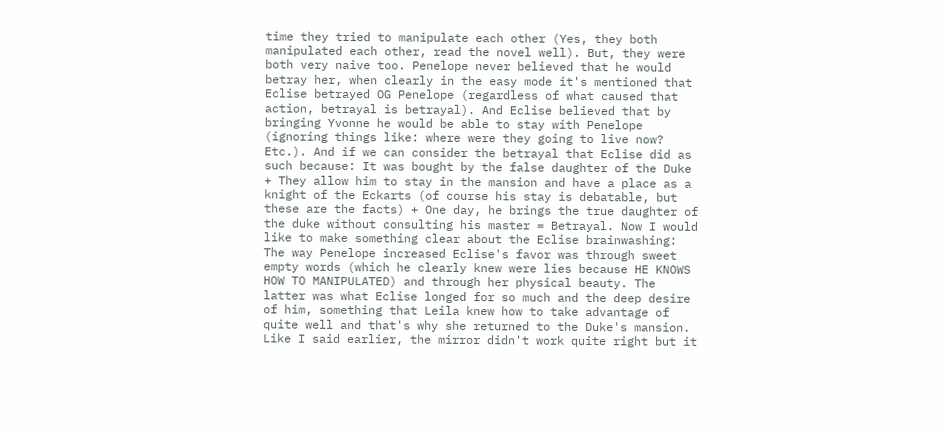time they tried to manipulate each other (Yes, they both manipulated each other, read the novel well). But, they were both very naive too. Penelope never believed that he would betray her, when clearly in the easy mode it's mentioned that Eclise betrayed OG Penelope (regardless of what caused that action, betrayal is betrayal). And Eclise believed that by bringing Yvonne he would be able to stay with Penelope (ignoring things like: where were they going to live now? Etc.). And if we can consider the betrayal that Eclise did as such because: It was bought by the false daughter of the Duke + They allow him to stay in the mansion and have a place as a knight of the Eckarts (of course his stay is debatable, but these are the facts) + One day, he brings the true daughter of the duke without consulting his master = Betrayal. Now I would like to make something clear about the Eclise brainwashing: The way Penelope increased Eclise's favor was through sweet empty words (which he clearly knew were lies because HE KNOWS HOW TO MANIPULATED) and through her physical beauty. The latter was what Eclise longed for so much and the deep desire of him, something that Leila knew how to take advantage of quite well and that's why she returned to the Duke's mansion. Like I said earlier, the mirror didn't work quite right but it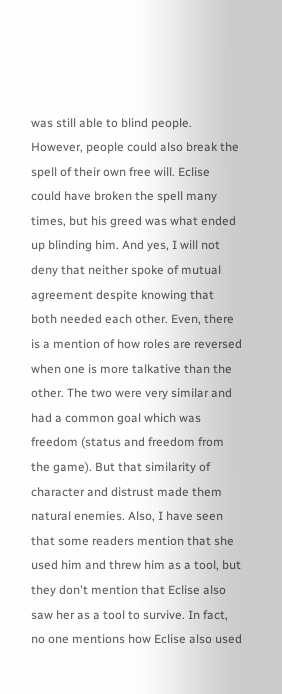was still able to blind people. However, people could also break the spell of their own free will. Eclise could have broken the spell many times, but his greed was what ended up blinding him. And yes, I will not deny that neither spoke of mutual agreement despite knowing that both needed each other. Even, there is a mention of how roles are reversed when one is more talkative than the other. The two were very similar and had a common goal which was freedom (status and freedom from the game). But that similarity of character and distrust made them natural enemies. Also, I have seen that some readers mention that she used him and threw him as a tool, but they don't mention that Eclise also saw her as a tool to survive. In fact, no one mentions how Eclise also used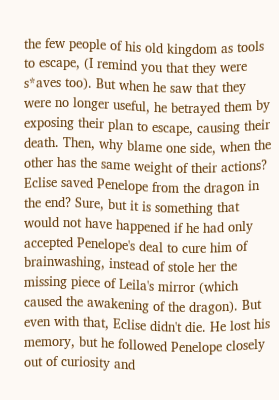the few people of his old kingdom as tools to escape, (I remind you that they were s*aves too). But when he saw that they were no longer useful, he betrayed them by exposing their plan to escape, causing their death. Then, why blame one side, when the other has the same weight of their actions? Eclise saved Penelope from the dragon in the end? Sure, but it is something that would not have happened if he had only accepted Penelope's deal to cure him of brainwashing, instead of stole her the missing piece of Leila's mirror (which caused the awakening of the dragon). But even with that, Eclise didn't die. He lost his memory, but he followed Penelope closely out of curiosity and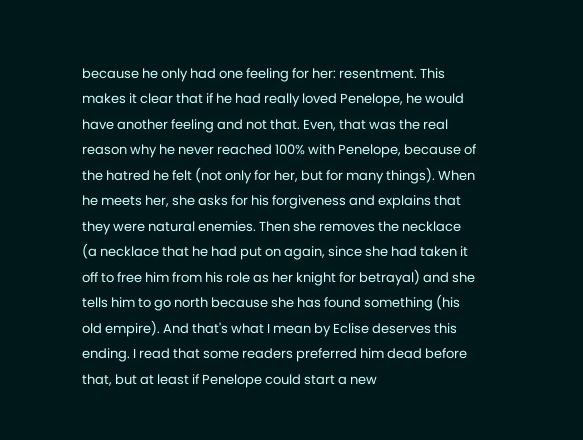because he only had one feeling for her: resentment. This makes it clear that if he had really loved Penelope, he would have another feeling and not that. Even, that was the real reason why he never reached 100% with Penelope, because of the hatred he felt (not only for her, but for many things). When he meets her, she asks for his forgiveness and explains that they were natural enemies. Then she removes the necklace (a necklace that he had put on again, since she had taken it off to free him from his role as her knight for betrayal) and she tells him to go north because she has found something (his old empire). And that's what I mean by Eclise deserves this ending. I read that some readers preferred him dead before that, but at least if Penelope could start a new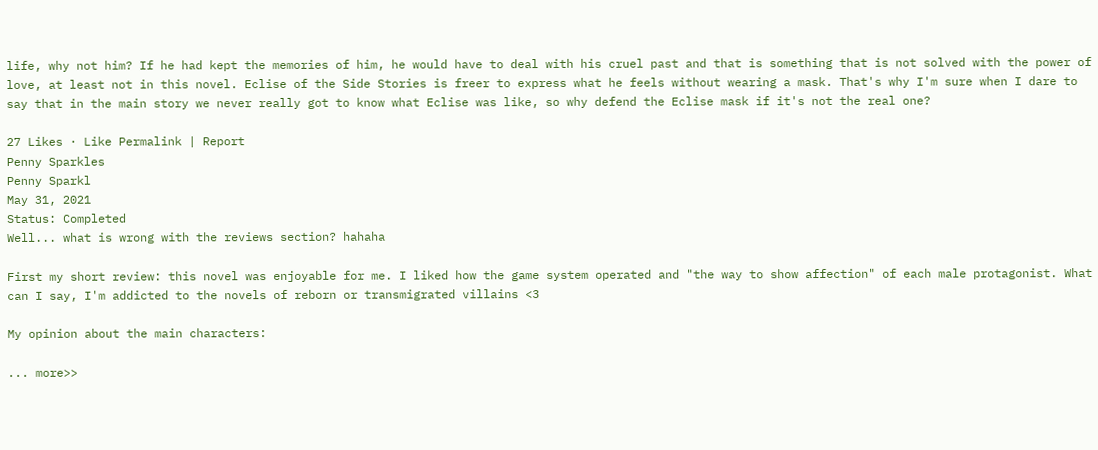life, why not him? If he had kept the memories of him, he would have to deal with his cruel past and that is something that is not solved with the power of love, at least not in this novel. Eclise of the Side Stories is freer to express what he feels without wearing a mask. That's why I'm sure when I dare to say that in the main story we never really got to know what Eclise was like, so why defend the Eclise mask if it's not the real one?

27 Likes · Like Permalink | Report
Penny Sparkles
Penny Sparkl
May 31, 2021
Status: Completed
Well... what is wrong with the reviews section? hahaha

First my short review: this novel was enjoyable for me. I liked how the game system operated and "the way to show affection" of each male protagonist. What can I say, I'm addicted to the novels of reborn or transmigrated villains <3

My opinion about the main characters:

... more>>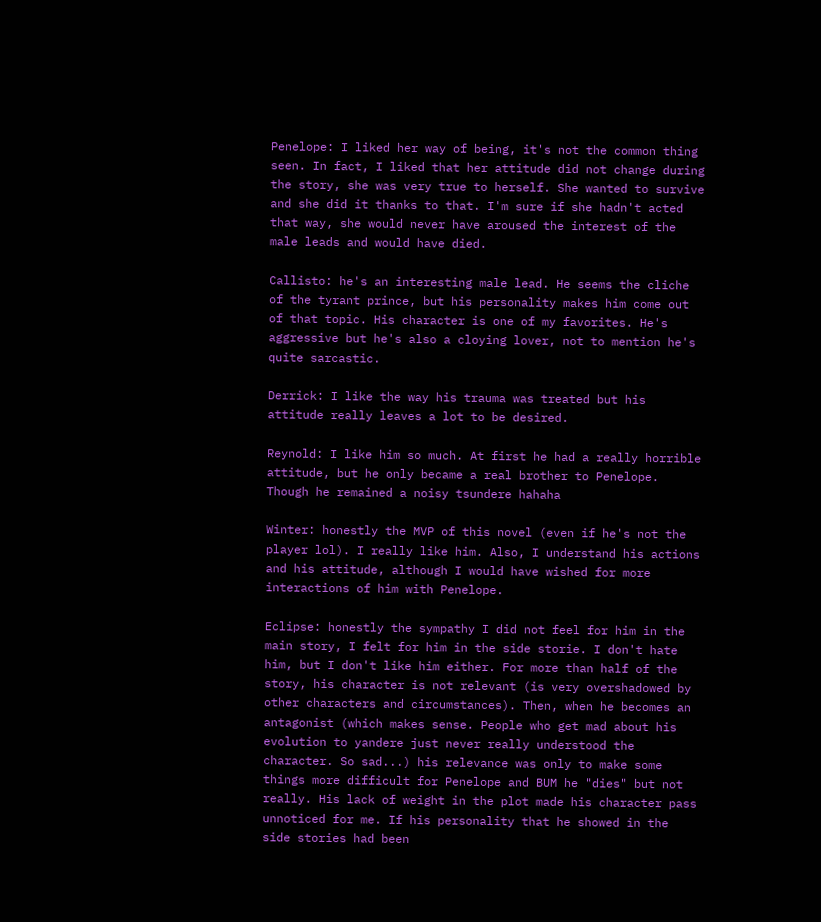Penelope: I liked her way of being, it's not the common thing seen. In fact, I liked that her attitude did not change during the story, she was very true to herself. She wanted to survive and she did it thanks to that. I'm sure if she hadn't acted that way, she would never have aroused the interest of the male leads and would have died.

Callisto: he's an interesting male lead. He seems the cliche of the tyrant prince, but his personality makes him come out of that topic. His character is one of my favorites. He's aggressive but he's also a cloying lover, not to mention he's quite sarcastic.

Derrick: I like the way his trauma was treated but his attitude really leaves a lot to be desired.

Reynold: I like him so much. At first he had a really horrible attitude, but he only became a real brother to Penelope. Though he remained a noisy tsundere hahaha

Winter: honestly the MVP of this novel (even if he's not the player lol). I really like him. Also, I understand his actions and his attitude, although I would have wished for more interactions of him with Penelope.

Eclipse: honestly the sympathy I did not feel for him in the main story, I felt for him in the side storie. I don't hate him, but I don't like him either. For more than half of the story, his character is not relevant (is very overshadowed by other characters and circumstances). Then, when he becomes an antagonist (which makes sense. People who get mad about his evolution to yandere just never really understood the character. So sad...) his relevance was only to make some things more difficult for Penelope and BUM he "dies" but not really. His lack of weight in the plot made his character pass unnoticed for me. If his personality that he showed in the side stories had been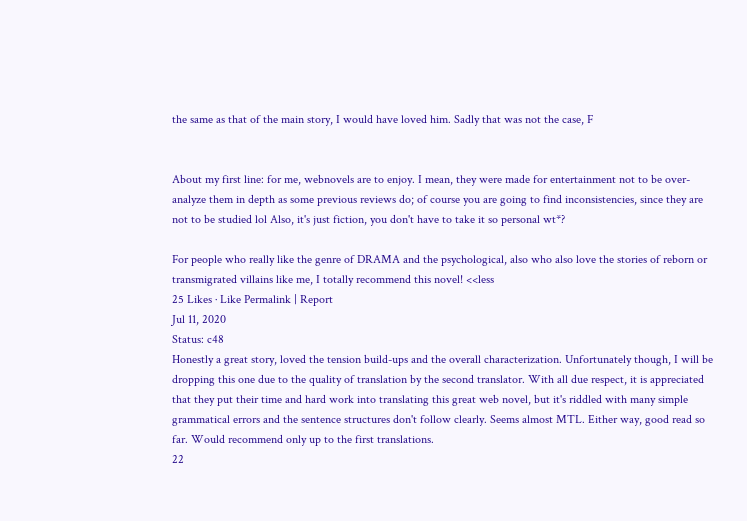the same as that of the main story, I would have loved him. Sadly that was not the case, F


About my first line: for me, webnovels are to enjoy. I mean, they were made for entertainment not to be over-analyze them in depth as some previous reviews do; of course you are going to find inconsistencies, since they are not to be studied lol Also, it's just fiction, you don't have to take it so personal wt*?

For people who really like the genre of DRAMA and the psychological, also who also love the stories of reborn or transmigrated villains like me, I totally recommend this novel! <<less
25 Likes · Like Permalink | Report
Jul 11, 2020
Status: c48
Honestly a great story, loved the tension build-ups and the overall characterization. Unfortunately though, I will be dropping this one due to the quality of translation by the second translator. With all due respect, it is appreciated that they put their time and hard work into translating this great web novel, but it's riddled with many simple grammatical errors and the sentence structures don't follow clearly. Seems almost MTL. Either way, good read so far. Would recommend only up to the first translations.
22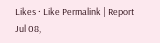Likes · Like Permalink | Report
Jul 08,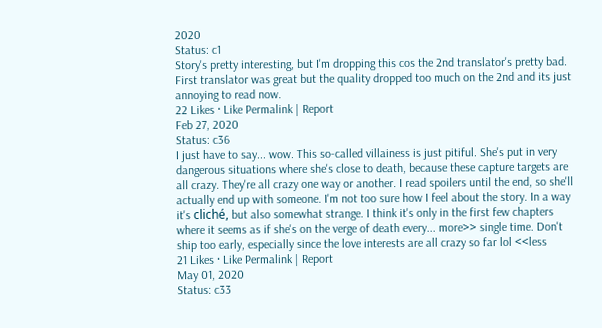2020
Status: c1
Story's pretty interesting, but I'm dropping this cos the 2nd translator's pretty bad. First translator was great but the quality dropped too much on the 2nd and its just annoying to read now.
22 Likes · Like Permalink | Report
Feb 27, 2020
Status: c36
I just have to say... wow. This so-called villainess is just pitiful. She's put in very dangerous situations where she's close to death, because these capture targets are all crazy. They're all crazy one way or another. I read spoilers until the end, so she'll actually end up with someone. I'm not too sure how I feel about the story. In a way it's cliché, but also somewhat strange. I think it's only in the first few chapters where it seems as if she's on the verge of death every... more>> single time. Don't ship too early, especially since the love interests are all crazy so far lol <<less
21 Likes · Like Permalink | Report
May 01, 2020
Status: c33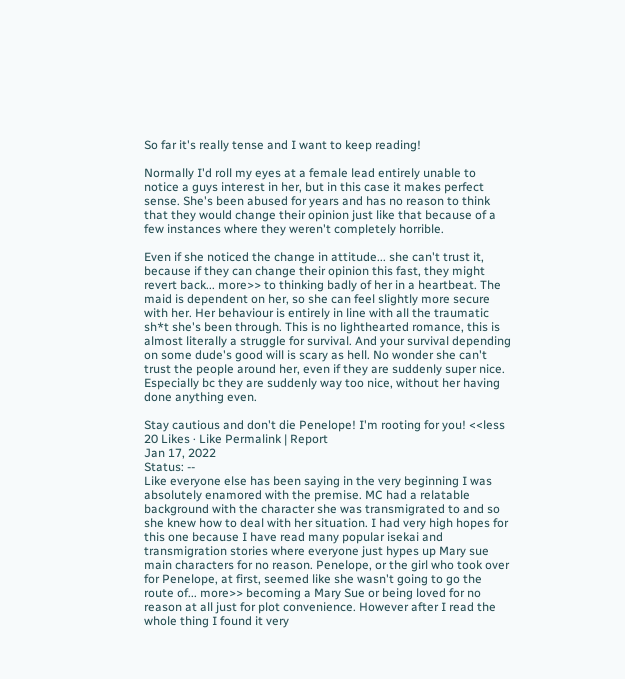So far it's really tense and I want to keep reading!

Normally I'd roll my eyes at a female lead entirely unable to notice a guys interest in her, but in this case it makes perfect sense. She's been abused for years and has no reason to think that they would change their opinion just like that because of a few instances where they weren't completely horrible.

Even if she noticed the change in attitude... she can't trust it, because if they can change their opinion this fast, they might revert back... more>> to thinking badly of her in a heartbeat. The maid is dependent on her, so she can feel slightly more secure with her. Her behaviour is entirely in line with all the traumatic sh*t she's been through. This is no lighthearted romance, this is almost literally a struggle for survival. And your survival depending on some dude's good will is scary as hell. No wonder she can't trust the people around her, even if they are suddenly super nice. Especially bc they are suddenly way too nice, without her having done anything even.

Stay cautious and don't die Penelope! I'm rooting for you! <<less
20 Likes · Like Permalink | Report
Jan 17, 2022
Status: --
Like everyone else has been saying in the very beginning I was absolutely enamored with the premise. MC had a relatable background with the character she was transmigrated to and so she knew how to deal with her situation. I had very high hopes for this one because I have read many popular isekai and transmigration stories where everyone just hypes up Mary sue main characters for no reason. Penelope, or the girl who took over for Penelope, at first, seemed like she wasn't going to go the route of... more>> becoming a Mary Sue or being loved for no reason at all just for plot convenience. However after I read the whole thing I found it very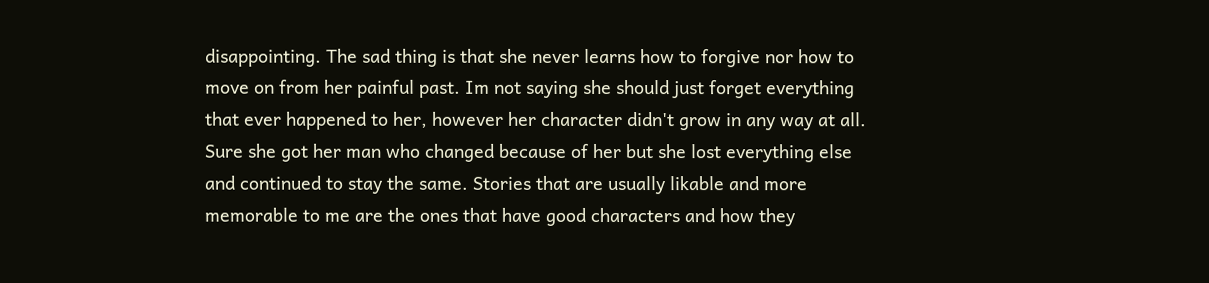disappointing. The sad thing is that she never learns how to forgive nor how to move on from her painful past. Im not saying she should just forget everything that ever happened to her, however her character didn't grow in any way at all. Sure she got her man who changed because of her but she lost everything else and continued to stay the same. Stories that are usually likable and more memorable to me are the ones that have good characters and how they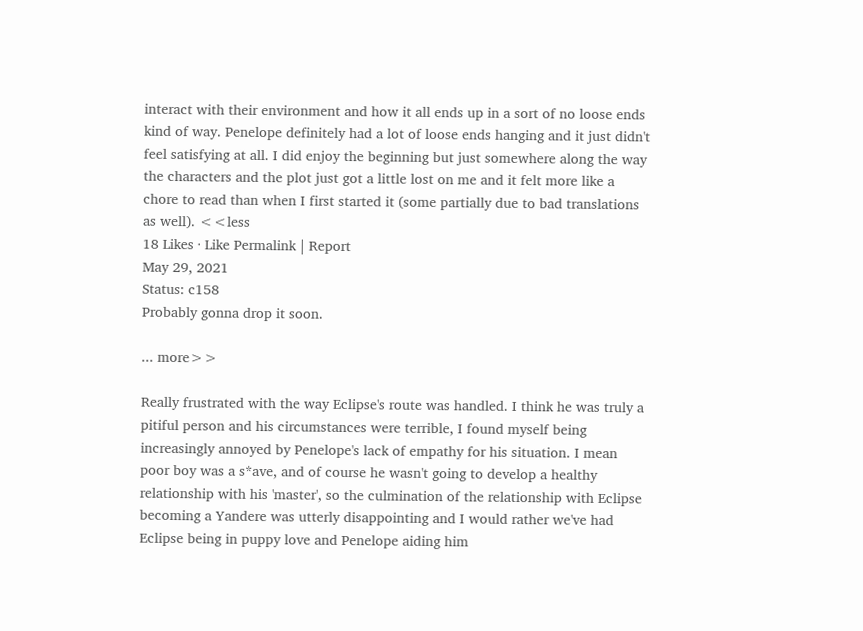interact with their environment and how it all ends up in a sort of no loose ends kind of way. Penelope definitely had a lot of loose ends hanging and it just didn't feel satisfying at all. I did enjoy the beginning but just somewhere along the way the characters and the plot just got a little lost on me and it felt more like a chore to read than when I first started it (some partially due to bad translations as well). <<less
18 Likes · Like Permalink | Report
May 29, 2021
Status: c158
Probably gonna drop it soon.

... more>>

Really frustrated with the way Eclipse's route was handled. I think he was truly a pitiful person and his circumstances were terrible, I found myself being increasingly annoyed by Penelope's lack of empathy for his situation. I mean poor boy was a s*ave, and of course he wasn't going to develop a healthy relationship with his 'master', so the culmination of the relationship with Eclipse becoming a Yandere was utterly disappointing and I would rather we've had Eclipse being in puppy love and Penelope aiding him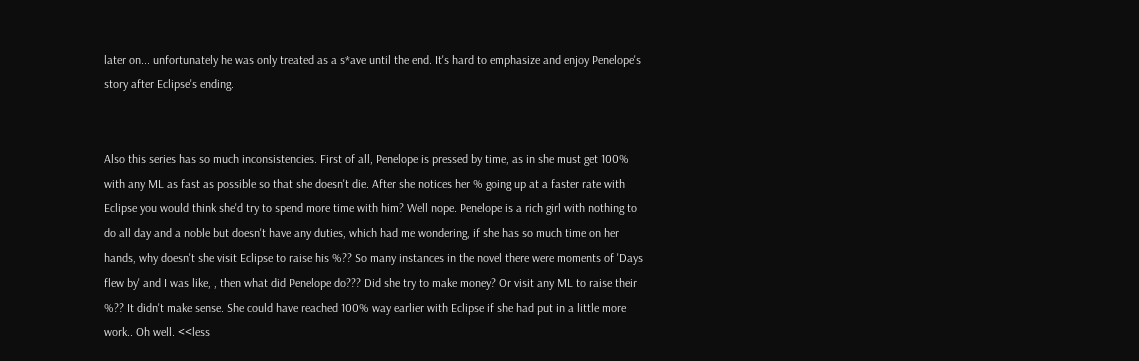later on... unfortunately he was only treated as a s*ave until the end. It's hard to emphasize and enjoy Penelope's story after Eclipse's ending.


Also this series has so much inconsistencies. First of all, Penelope is pressed by time, as in she must get 100% with any ML as fast as possible so that she doesn't die. After she notices her % going up at a faster rate with Eclipse you would think she'd try to spend more time with him? Well nope. Penelope is a rich girl with nothing to do all day and a noble but doesn't have any duties, which had me wondering, if she has so much time on her hands, why doesn't she visit Eclipse to raise his %?? So many instances in the novel there were moments of 'Days flew by' and I was like, , then what did Penelope do??? Did she try to make money? Or visit any ML to raise their %?? It didn't make sense. She could have reached 100% way earlier with Eclipse if she had put in a little more work.. Oh well. <<less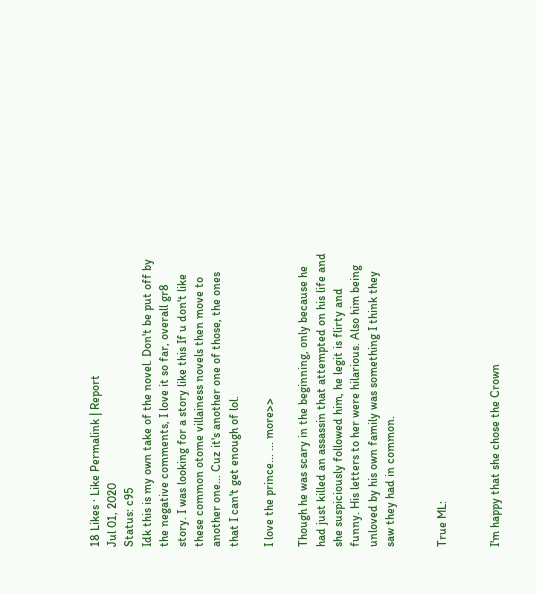18 Likes · Like Permalink | Report
Jul 01, 2020
Status: c95
Idk this is my own take of the novel. Don't be put off by the negative comments, I love it so far, overall gr8 story. I was looking for a story like this If u don't like these common otome villainess novels then move to another one... Cuz it's another one of those, the ones that I can't get enough of lol.

I love the prince... ... more>>

Though he was scary in the beginning, only because he had just killed an assassin that attempted on his life and she suspiciously followed him, he legit is flirty and funny. His letters to her were hilarious. Also him being unloved by his own family was something I think they saw they had in common.


True ML:


I'm happy that she chose the Crown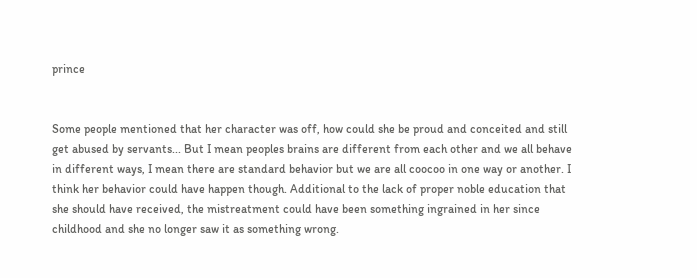prince


Some people mentioned that her character was off, how could she be proud and conceited and still get abused by servants... But I mean peoples brains are different from each other and we all behave in different ways, I mean there are standard behavior but we are all coocoo in one way or another. I think her behavior could have happen though. Additional to the lack of proper noble education that she should have received, the mistreatment could have been something ingrained in her since childhood and she no longer saw it as something wrong.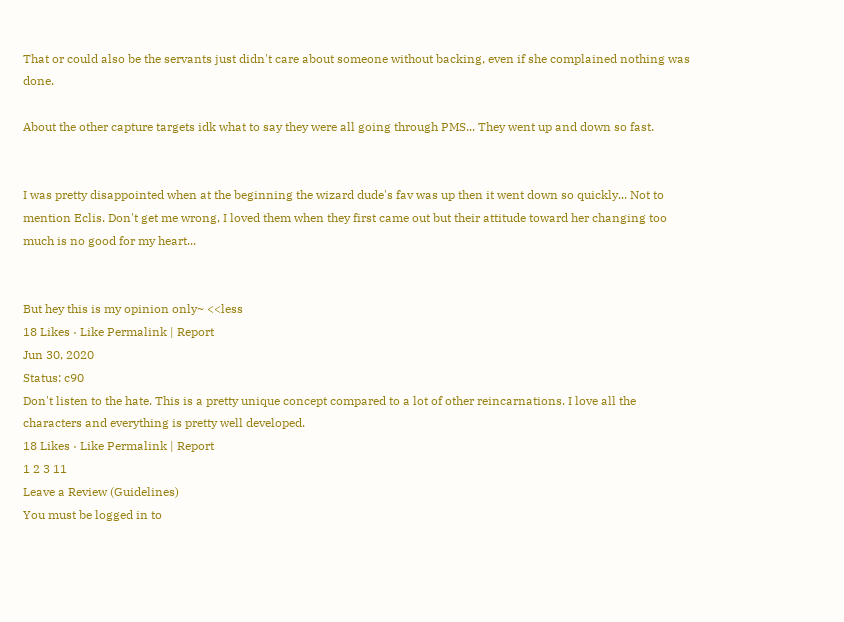That or could also be the servants just didn't care about someone without backing, even if she complained nothing was done.

About the other capture targets idk what to say they were all going through PMS... They went up and down so fast.


I was pretty disappointed when at the beginning the wizard dude's fav was up then it went down so quickly... Not to mention Eclis. Don't get me wrong, I loved them when they first came out but their attitude toward her changing too much is no good for my heart...


But hey this is my opinion only~ <<less
18 Likes · Like Permalink | Report
Jun 30, 2020
Status: c90
Don't listen to the hate. This is a pretty unique concept compared to a lot of other reincarnations. I love all the characters and everything is pretty well developed.
18 Likes · Like Permalink | Report
1 2 3 11
Leave a Review (Guidelines)
You must be logged in to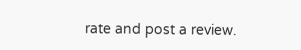rate and post a review.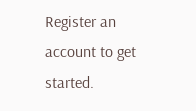Register an account to get started.